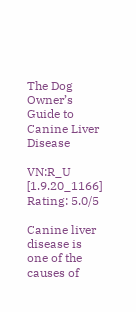The Dog Owner’s Guide to Canine Liver Disease

VN:R_U [1.9.20_1166]
Rating: 5.0/5

Canine liver disease is one of the causes of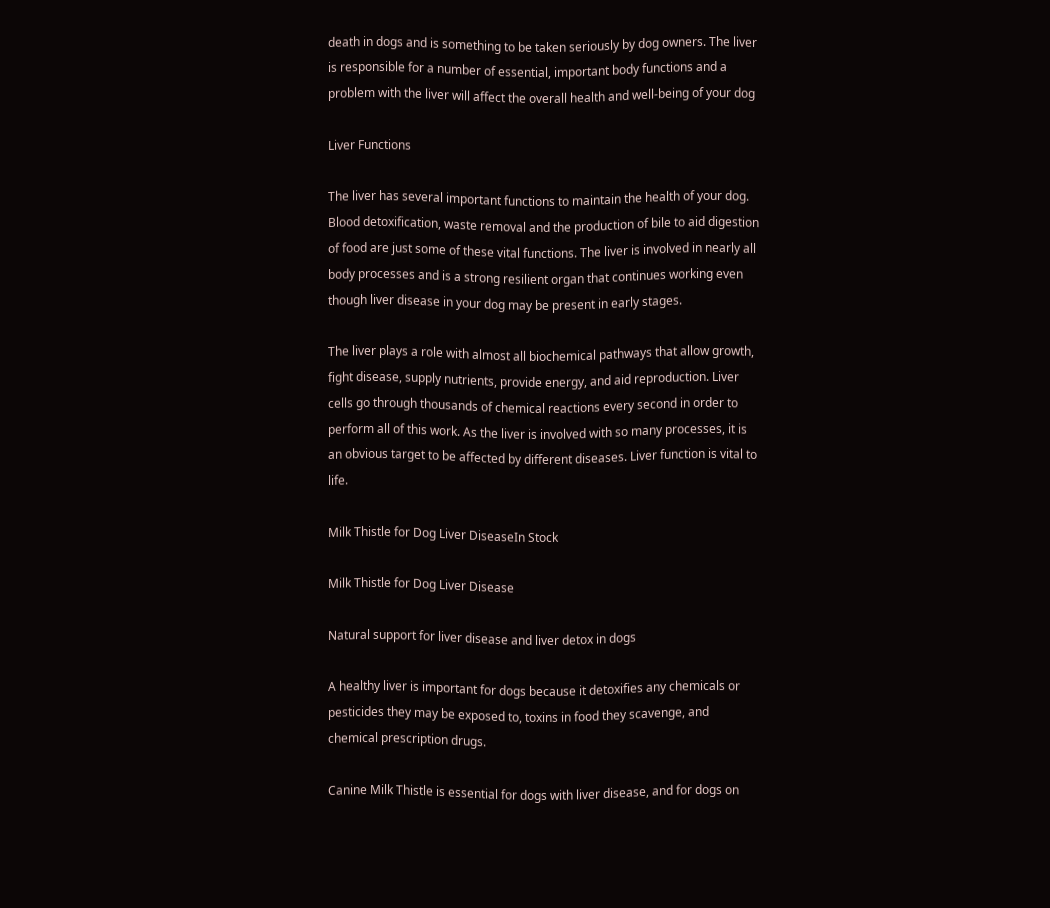death in dogs and is something to be taken seriously by dog owners. The liver is responsible for a number of essential, important body functions and a problem with the liver will affect the overall health and well-being of your dog

Liver Functions

The liver has several important functions to maintain the health of your dog. Blood detoxification, waste removal and the production of bile to aid digestion of food are just some of these vital functions. The liver is involved in nearly all body processes and is a strong resilient organ that continues working even though liver disease in your dog may be present in early stages.

The liver plays a role with almost all biochemical pathways that allow growth, fight disease, supply nutrients, provide energy, and aid reproduction. Liver cells go through thousands of chemical reactions every second in order to perform all of this work. As the liver is involved with so many processes, it is an obvious target to be affected by different diseases. Liver function is vital to life.

Milk Thistle for Dog Liver DiseaseIn Stock

Milk Thistle for Dog Liver Disease

Natural support for liver disease and liver detox in dogs

A healthy liver is important for dogs because it detoxifies any chemicals or pesticides they may be exposed to, toxins in food they scavenge, and chemical prescription drugs.

Canine Milk Thistle is essential for dogs with liver disease, and for dogs on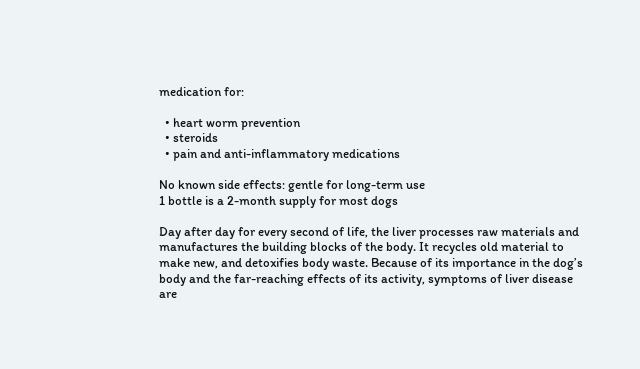medication for:

  • heart worm prevention
  • steroids
  • pain and anti-inflammatory medications

No known side effects: gentle for long-term use
1 bottle is a 2-month supply for most dogs

Day after day for every second of life, the liver processes raw materials and manufactures the building blocks of the body. It recycles old material to make new, and detoxifies body waste. Because of its importance in the dog’s body and the far-reaching effects of its activity, symptoms of liver disease are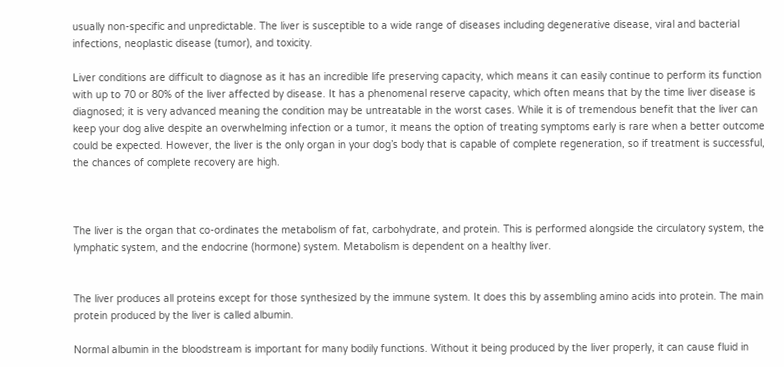usually non-specific and unpredictable. The liver is susceptible to a wide range of diseases including degenerative disease, viral and bacterial infections, neoplastic disease (tumor), and toxicity.

Liver conditions are difficult to diagnose as it has an incredible life preserving capacity, which means it can easily continue to perform its function with up to 70 or 80% of the liver affected by disease. It has a phenomenal reserve capacity, which often means that by the time liver disease is diagnosed; it is very advanced meaning the condition may be untreatable in the worst cases. While it is of tremendous benefit that the liver can keep your dog alive despite an overwhelming infection or a tumor, it means the option of treating symptoms early is rare when a better outcome could be expected. However, the liver is the only organ in your dog’s body that is capable of complete regeneration, so if treatment is successful, the chances of complete recovery are high.



The liver is the organ that co-ordinates the metabolism of fat, carbohydrate, and protein. This is performed alongside the circulatory system, the lymphatic system, and the endocrine (hormone) system. Metabolism is dependent on a healthy liver.


The liver produces all proteins except for those synthesized by the immune system. It does this by assembling amino acids into protein. The main protein produced by the liver is called albumin.

Normal albumin in the bloodstream is important for many bodily functions. Without it being produced by the liver properly, it can cause fluid in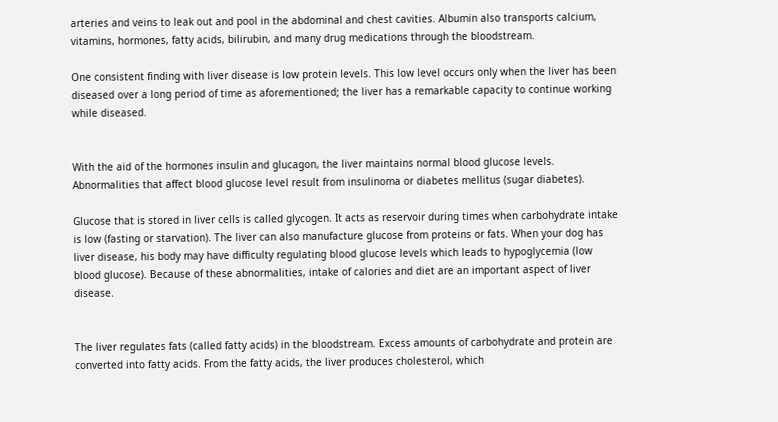arteries and veins to leak out and pool in the abdominal and chest cavities. Albumin also transports calcium, vitamins, hormones, fatty acids, bilirubin, and many drug medications through the bloodstream.

One consistent finding with liver disease is low protein levels. This low level occurs only when the liver has been diseased over a long period of time as aforementioned; the liver has a remarkable capacity to continue working while diseased.


With the aid of the hormones insulin and glucagon, the liver maintains normal blood glucose levels. Abnormalities that affect blood glucose level result from insulinoma or diabetes mellitus (sugar diabetes).

Glucose that is stored in liver cells is called glycogen. It acts as reservoir during times when carbohydrate intake is low (fasting or starvation). The liver can also manufacture glucose from proteins or fats. When your dog has liver disease, his body may have difficulty regulating blood glucose levels which leads to hypoglycemia (low blood glucose). Because of these abnormalities, intake of calories and diet are an important aspect of liver disease.


The liver regulates fats (called fatty acids) in the bloodstream. Excess amounts of carbohydrate and protein are converted into fatty acids. From the fatty acids, the liver produces cholesterol, which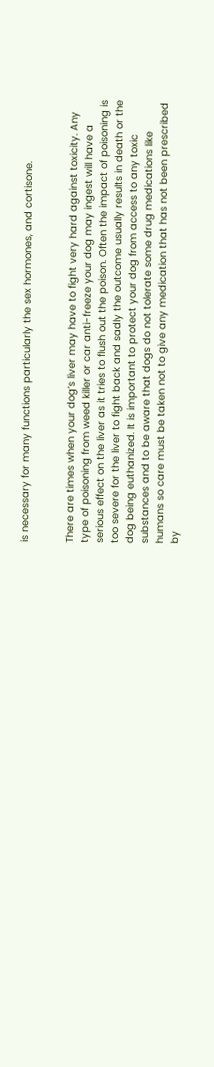is necessary for many functions particularly the sex hormones, and cortisone.


There are times when your dog’s liver may have to fight very hard against toxicity. Any type of poisoning from weed killer or car anti-freeze your dog may ingest will have a serious effect on the liver as it tries to flush out the poison. Often the impact of poisoning is too severe for the liver to fight back and sadly the outcome usually results in death or the dog being euthanized. It is important to protect your dog from access to any toxic substances and to be aware that dogs do not tolerate some drug medications like humans so care must be taken not to give any medication that has not been prescribed by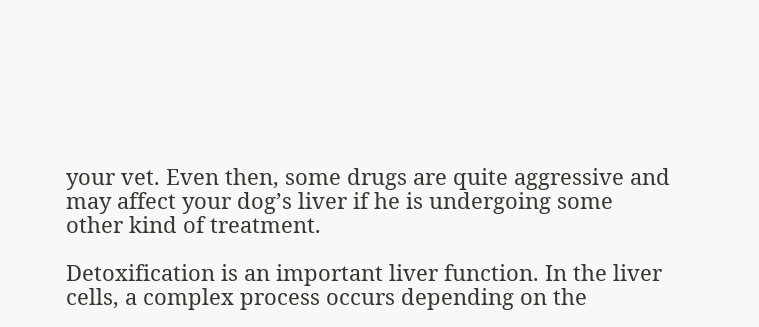your vet. Even then, some drugs are quite aggressive and may affect your dog’s liver if he is undergoing some other kind of treatment.

Detoxification is an important liver function. In the liver cells, a complex process occurs depending on the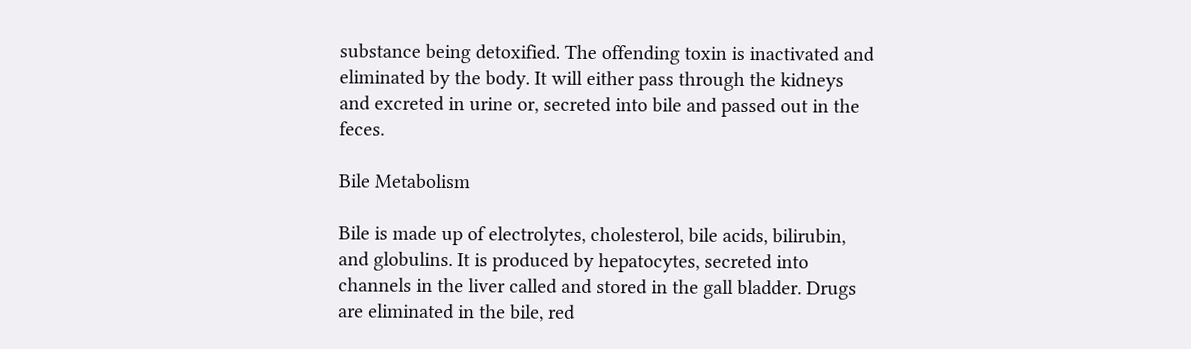substance being detoxified. The offending toxin is inactivated and eliminated by the body. It will either pass through the kidneys and excreted in urine or, secreted into bile and passed out in the feces.

Bile Metabolism

Bile is made up of electrolytes, cholesterol, bile acids, bilirubin, and globulins. It is produced by hepatocytes, secreted into channels in the liver called and stored in the gall bladder. Drugs are eliminated in the bile, red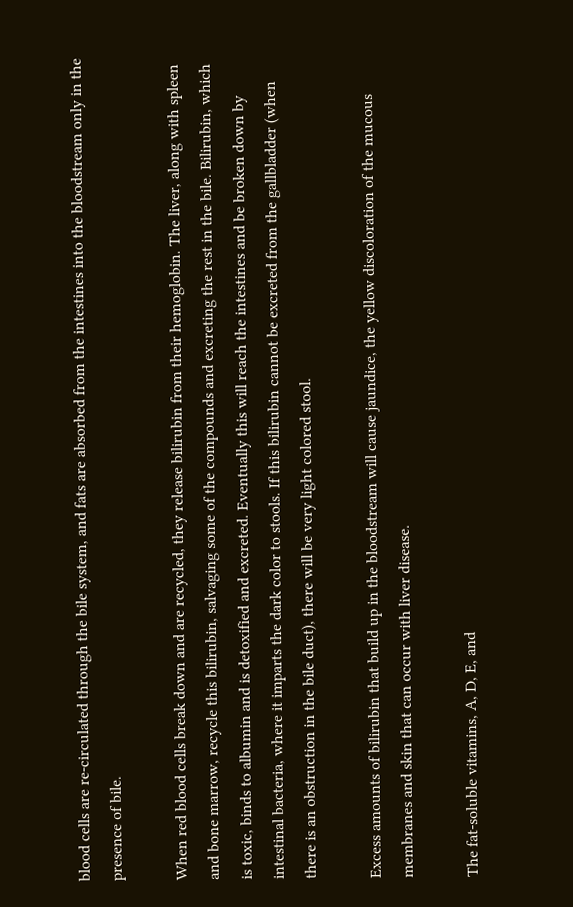blood cells are re-circulated through the bile system, and fats are absorbed from the intestines into the bloodstream only in the presence of bile.

When red blood cells break down and are recycled, they release bilirubin from their hemoglobin. The liver, along with spleen and bone marrow, recycle this bilirubin, salvaging some of the compounds and excreting the rest in the bile. Bilirubin, which is toxic, binds to albumin and is detoxified and excreted. Eventually this will reach the intestines and be broken down by intestinal bacteria, where it imparts the dark color to stools. If this bilirubin cannot be excreted from the gallbladder (when there is an obstruction in the bile duct), there will be very light colored stool.

Excess amounts of bilirubin that build up in the bloodstream will cause jaundice, the yellow discoloration of the mucous membranes and skin that can occur with liver disease.

The fat-soluble vitamins, A, D, E, and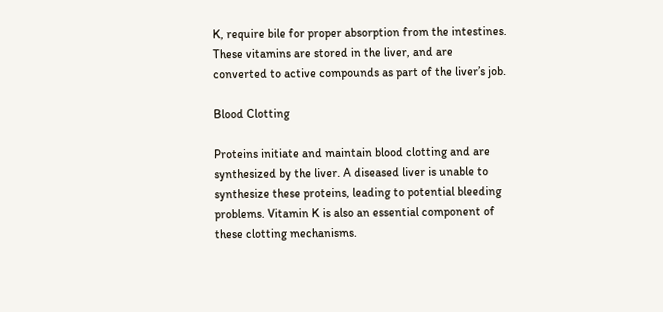K, require bile for proper absorption from the intestines. These vitamins are stored in the liver, and are converted to active compounds as part of the liver’s job.

Blood Clotting

Proteins initiate and maintain blood clotting and are synthesized by the liver. A diseased liver is unable to synthesize these proteins, leading to potential bleeding problems. Vitamin K is also an essential component of these clotting mechanisms.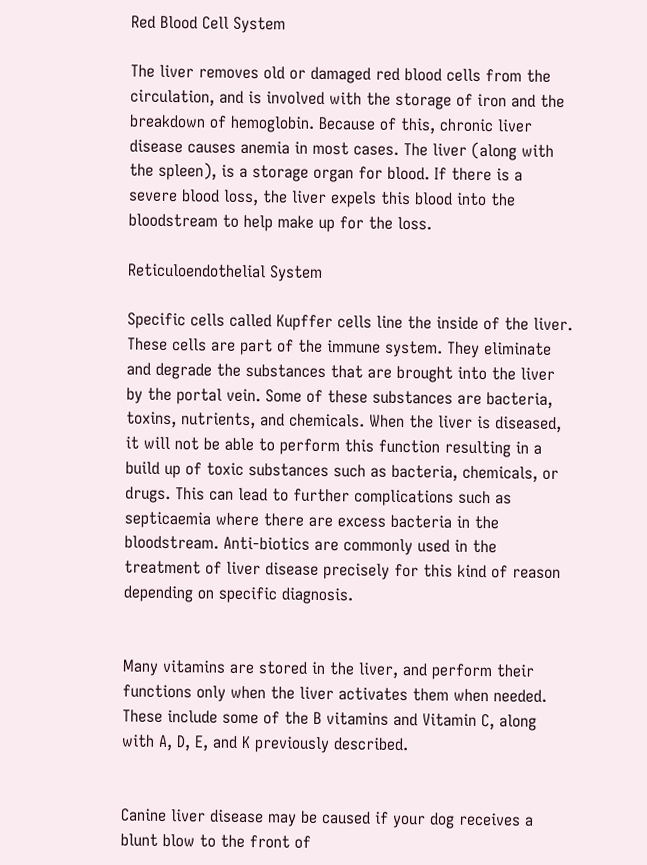Red Blood Cell System

The liver removes old or damaged red blood cells from the circulation, and is involved with the storage of iron and the breakdown of hemoglobin. Because of this, chronic liver disease causes anemia in most cases. The liver (along with the spleen), is a storage organ for blood. If there is a severe blood loss, the liver expels this blood into the bloodstream to help make up for the loss.

Reticuloendothelial System

Specific cells called Kupffer cells line the inside of the liver. These cells are part of the immune system. They eliminate and degrade the substances that are brought into the liver by the portal vein. Some of these substances are bacteria, toxins, nutrients, and chemicals. When the liver is diseased, it will not be able to perform this function resulting in a build up of toxic substances such as bacteria, chemicals, or drugs. This can lead to further complications such as septicaemia where there are excess bacteria in the bloodstream. Anti-biotics are commonly used in the treatment of liver disease precisely for this kind of reason depending on specific diagnosis.


Many vitamins are stored in the liver, and perform their functions only when the liver activates them when needed.  These include some of the B vitamins and Vitamin C, along with A, D, E, and K previously described.


Canine liver disease may be caused if your dog receives a blunt blow to the front of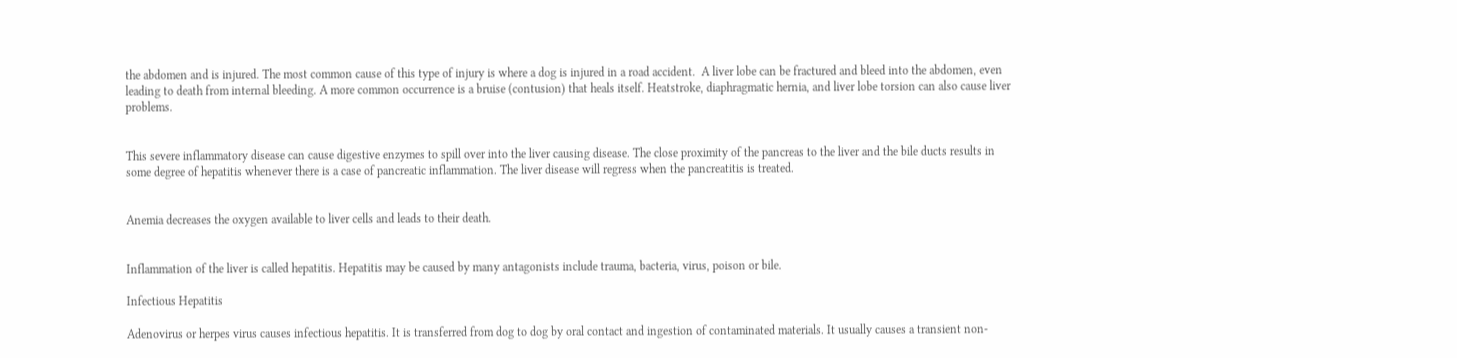the abdomen and is injured. The most common cause of this type of injury is where a dog is injured in a road accident.  A liver lobe can be fractured and bleed into the abdomen, even leading to death from internal bleeding. A more common occurrence is a bruise (contusion) that heals itself. Heatstroke, diaphragmatic hernia, and liver lobe torsion can also cause liver problems.


This severe inflammatory disease can cause digestive enzymes to spill over into the liver causing disease. The close proximity of the pancreas to the liver and the bile ducts results in some degree of hepatitis whenever there is a case of pancreatic inflammation. The liver disease will regress when the pancreatitis is treated.


Anemia decreases the oxygen available to liver cells and leads to their death.


Inflammation of the liver is called hepatitis. Hepatitis may be caused by many antagonists include trauma, bacteria, virus, poison or bile.

Infectious Hepatitis

Adenovirus or herpes virus causes infectious hepatitis. It is transferred from dog to dog by oral contact and ingestion of contaminated materials. It usually causes a transient non-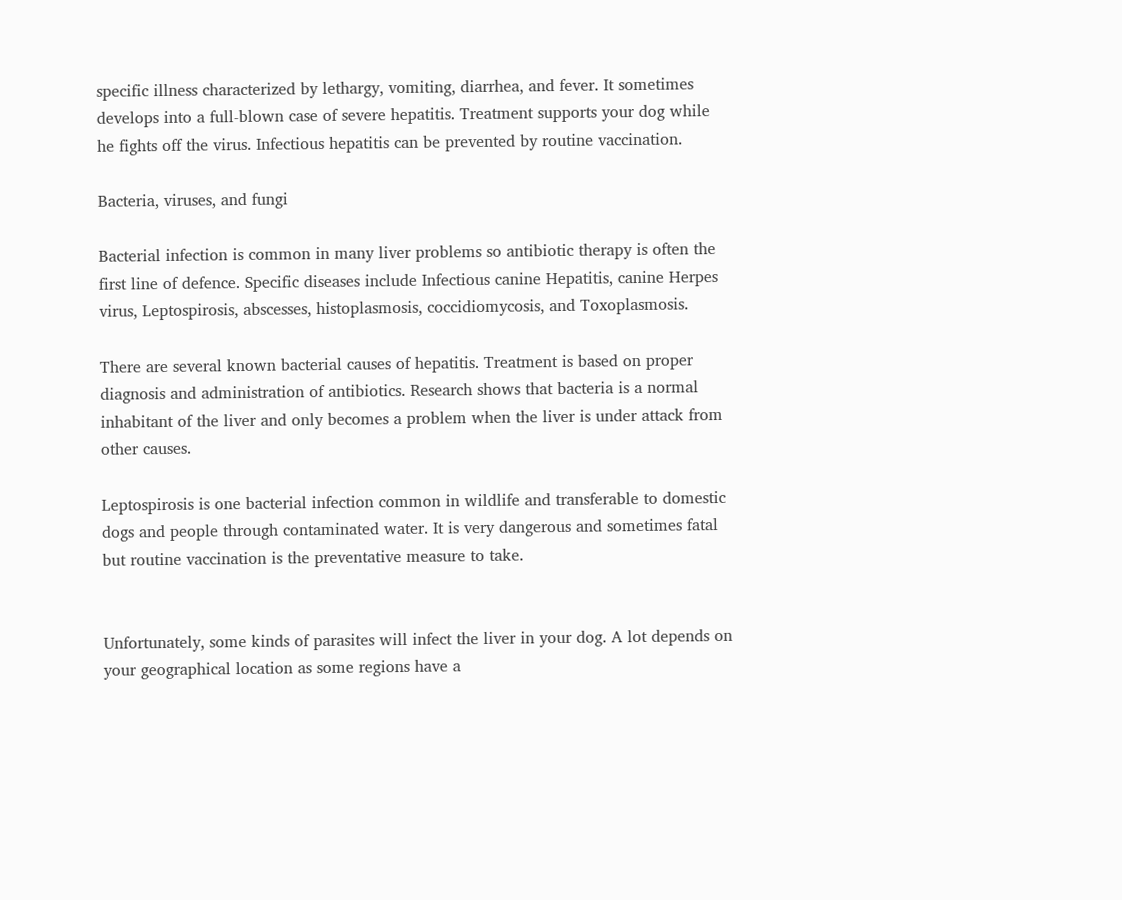specific illness characterized by lethargy, vomiting, diarrhea, and fever. It sometimes develops into a full-blown case of severe hepatitis. Treatment supports your dog while he fights off the virus. Infectious hepatitis can be prevented by routine vaccination.

Bacteria, viruses, and fungi

Bacterial infection is common in many liver problems so antibiotic therapy is often the first line of defence. Specific diseases include Infectious canine Hepatitis, canine Herpes virus, Leptospirosis, abscesses, histoplasmosis, coccidiomycosis, and Toxoplasmosis.

There are several known bacterial causes of hepatitis. Treatment is based on proper diagnosis and administration of antibiotics. Research shows that bacteria is a normal inhabitant of the liver and only becomes a problem when the liver is under attack from other causes.

Leptospirosis is one bacterial infection common in wildlife and transferable to domestic dogs and people through contaminated water. It is very dangerous and sometimes fatal but routine vaccination is the preventative measure to take.


Unfortunately, some kinds of parasites will infect the liver in your dog. A lot depends on your geographical location as some regions have a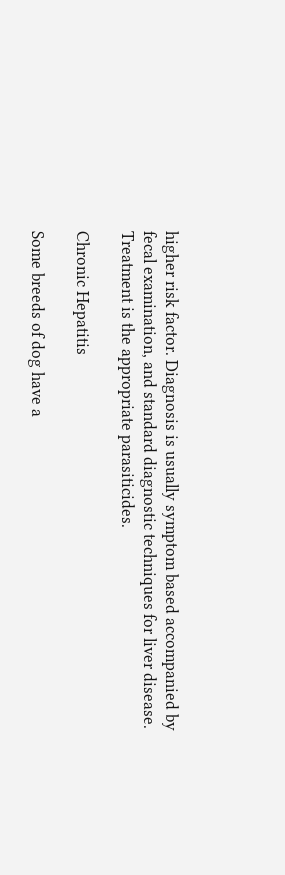higher risk factor. Diagnosis is usually symptom based accompanied by fecal examination, and standard diagnostic techniques for liver disease. Treatment is the appropriate parasiticides.

Chronic Hepatitis

Some breeds of dog have a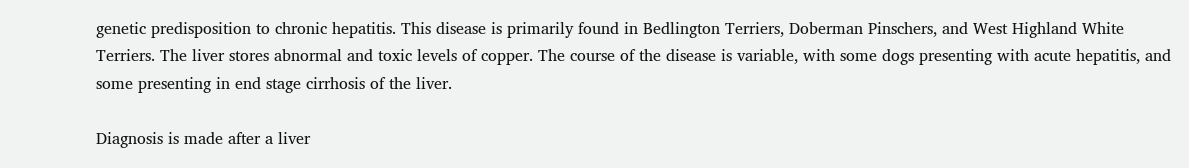genetic predisposition to chronic hepatitis. This disease is primarily found in Bedlington Terriers, Doberman Pinschers, and West Highland White Terriers. The liver stores abnormal and toxic levels of copper. The course of the disease is variable, with some dogs presenting with acute hepatitis, and some presenting in end stage cirrhosis of the liver.

Diagnosis is made after a liver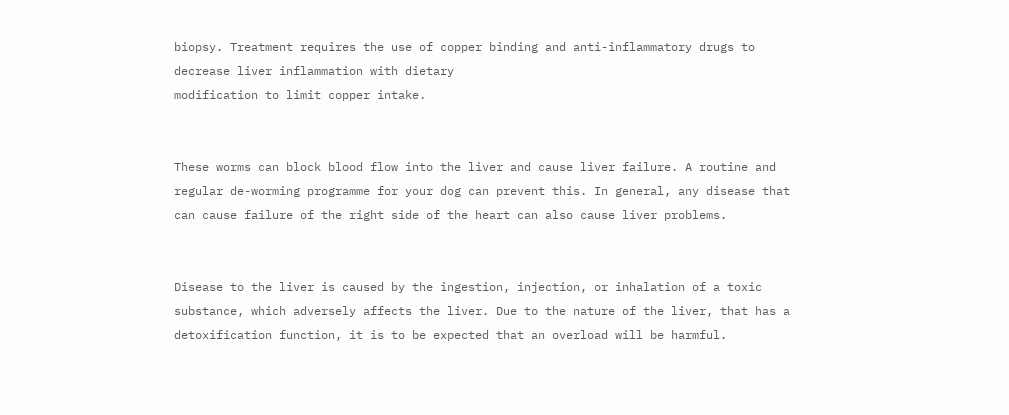biopsy. Treatment requires the use of copper binding and anti-inflammatory drugs to decrease liver inflammation with dietary
modification to limit copper intake.


These worms can block blood flow into the liver and cause liver failure. A routine and regular de-worming programme for your dog can prevent this. In general, any disease that can cause failure of the right side of the heart can also cause liver problems.


Disease to the liver is caused by the ingestion, injection, or inhalation of a toxic substance, which adversely affects the liver. Due to the nature of the liver, that has a detoxification function, it is to be expected that an overload will be harmful.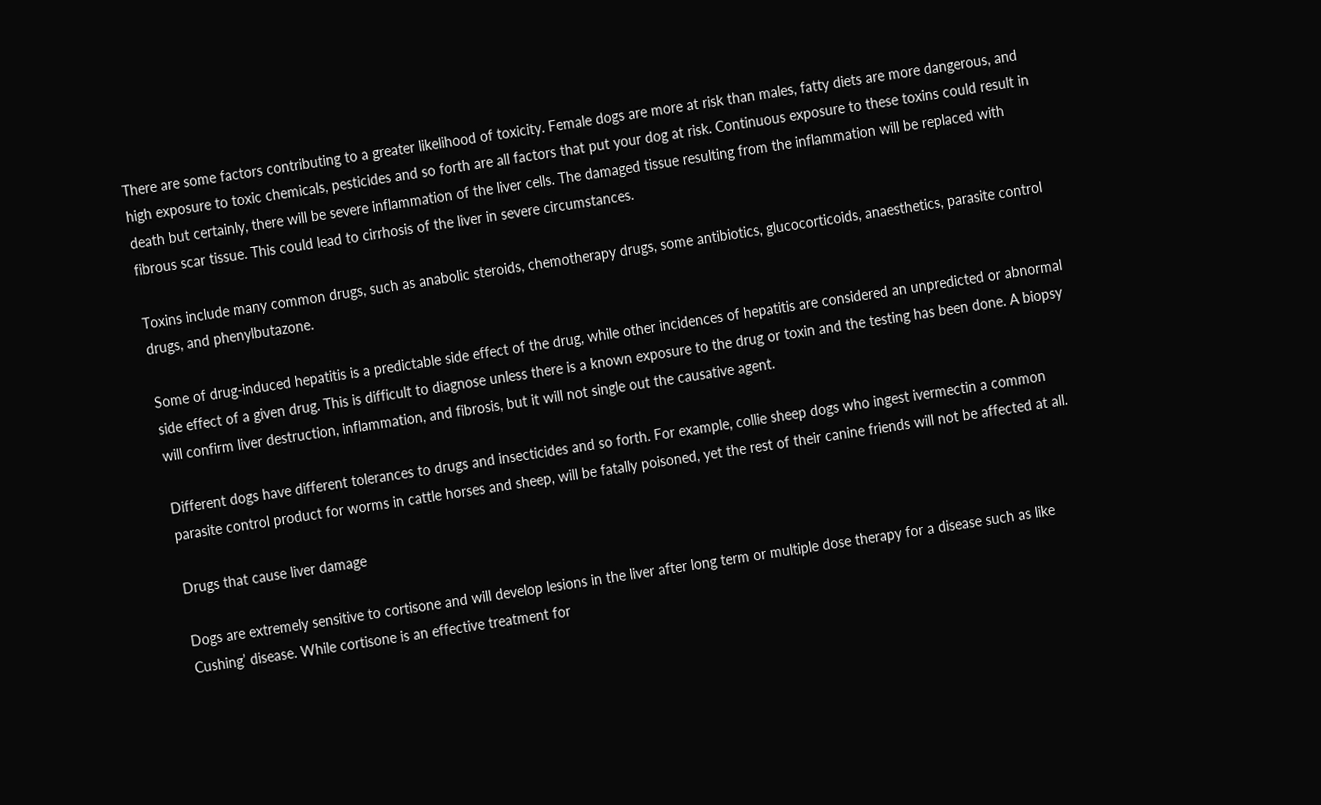There are some factors contributing to a greater likelihood of toxicity. Female dogs are more at risk than males, fatty diets are more dangerous, and high exposure to toxic chemicals, pesticides and so forth are all factors that put your dog at risk. Continuous exposure to these toxins could result in death but certainly, there will be severe inflammation of the liver cells. The damaged tissue resulting from the inflammation will be replaced with fibrous scar tissue. This could lead to cirrhosis of the liver in severe circumstances.

Toxins include many common drugs, such as anabolic steroids, chemotherapy drugs, some antibiotics, glucocorticoids, anaesthetics, parasite control drugs, and phenylbutazone.

Some of drug-induced hepatitis is a predictable side effect of the drug, while other incidences of hepatitis are considered an unpredicted or abnormal side effect of a given drug. This is difficult to diagnose unless there is a known exposure to the drug or toxin and the testing has been done. A biopsy will confirm liver destruction, inflammation, and fibrosis, but it will not single out the causative agent.

Different dogs have different tolerances to drugs and insecticides and so forth. For example, collie sheep dogs who ingest ivermectin a common parasite control product for worms in cattle horses and sheep, will be fatally poisoned, yet the rest of their canine friends will not be affected at all.

Drugs that cause liver damage

Dogs are extremely sensitive to cortisone and will develop lesions in the liver after long term or multiple dose therapy for a disease such as like Cushing’ disease. While cortisone is an effective treatment for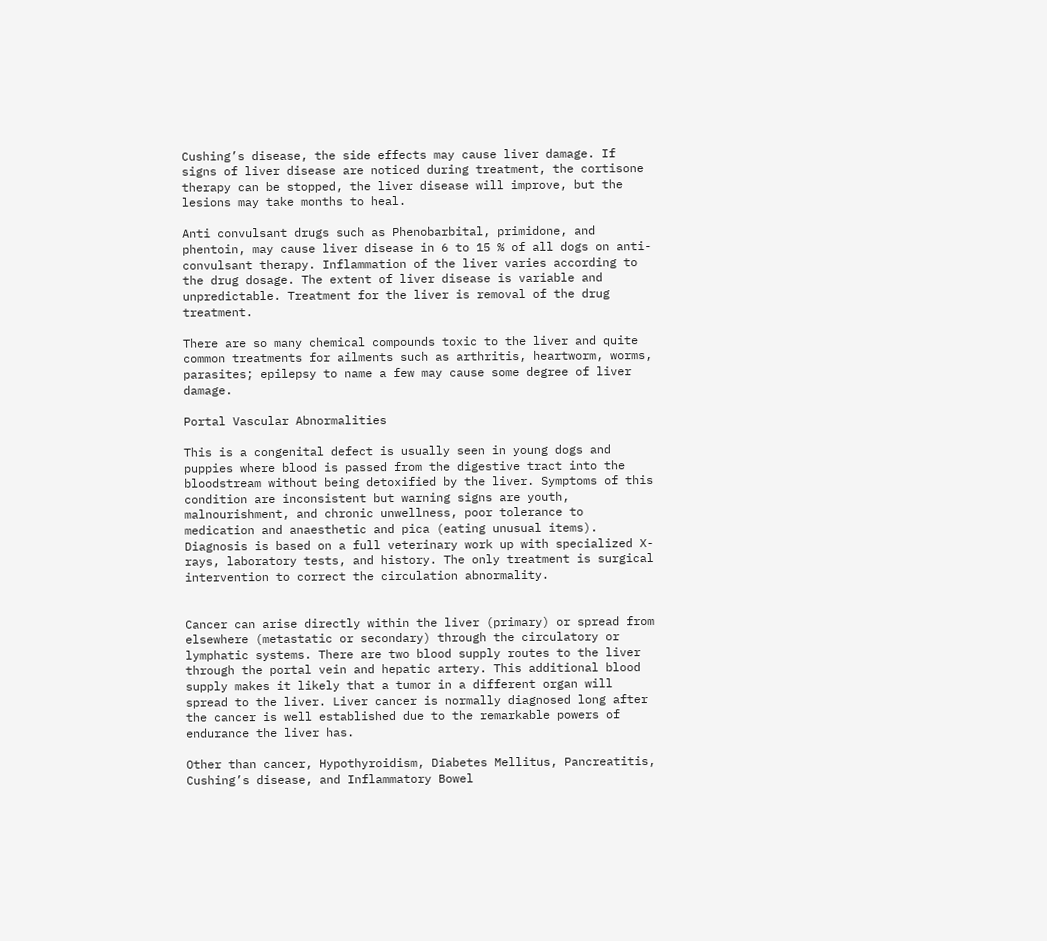Cushing’s disease, the side effects may cause liver damage. If signs of liver disease are noticed during treatment, the cortisone therapy can be stopped, the liver disease will improve, but the lesions may take months to heal.

Anti convulsant drugs such as Phenobarbital, primidone, and phentoin, may cause liver disease in 6 to 15 % of all dogs on anti-convulsant therapy. Inflammation of the liver varies according to the drug dosage. The extent of liver disease is variable and unpredictable. Treatment for the liver is removal of the drug treatment.

There are so many chemical compounds toxic to the liver and quite common treatments for ailments such as arthritis, heartworm, worms, parasites; epilepsy to name a few may cause some degree of liver damage.

Portal Vascular Abnormalities

This is a congenital defect is usually seen in young dogs and puppies where blood is passed from the digestive tract into the bloodstream without being detoxified by the liver. Symptoms of this condition are inconsistent but warning signs are youth, malnourishment, and chronic unwellness, poor tolerance to medication and anaesthetic and pica (eating unusual items). Diagnosis is based on a full veterinary work up with specialized X-rays, laboratory tests, and history. The only treatment is surgical intervention to correct the circulation abnormality.


Cancer can arise directly within the liver (primary) or spread from elsewhere (metastatic or secondary) through the circulatory or lymphatic systems. There are two blood supply routes to the liver through the portal vein and hepatic artery. This additional blood supply makes it likely that a tumor in a different organ will spread to the liver. Liver cancer is normally diagnosed long after the cancer is well established due to the remarkable powers of endurance the liver has.

Other than cancer, Hypothyroidism, Diabetes Mellitus, Pancreatitis, Cushing’s disease, and Inflammatory Bowel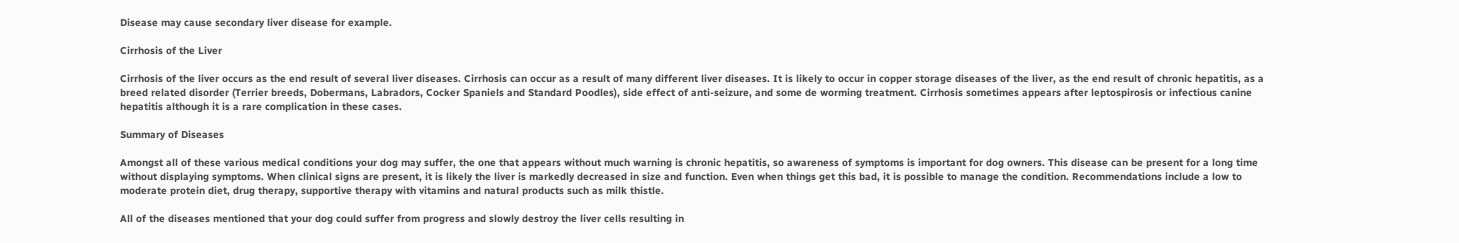Disease may cause secondary liver disease for example.

Cirrhosis of the Liver

Cirrhosis of the liver occurs as the end result of several liver diseases. Cirrhosis can occur as a result of many different liver diseases. It is likely to occur in copper storage diseases of the liver, as the end result of chronic hepatitis, as a breed related disorder (Terrier breeds, Dobermans, Labradors, Cocker Spaniels and Standard Poodles), side effect of anti-seizure, and some de worming treatment. Cirrhosis sometimes appears after leptospirosis or infectious canine hepatitis although it is a rare complication in these cases.

Summary of Diseases

Amongst all of these various medical conditions your dog may suffer, the one that appears without much warning is chronic hepatitis, so awareness of symptoms is important for dog owners. This disease can be present for a long time without displaying symptoms. When clinical signs are present, it is likely the liver is markedly decreased in size and function. Even when things get this bad, it is possible to manage the condition. Recommendations include a low to moderate protein diet, drug therapy, supportive therapy with vitamins and natural products such as milk thistle.

All of the diseases mentioned that your dog could suffer from progress and slowly destroy the liver cells resulting in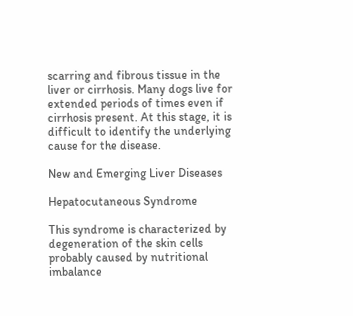scarring and fibrous tissue in the liver or cirrhosis. Many dogs live for extended periods of times even if cirrhosis present. At this stage, it is difficult to identify the underlying cause for the disease.

New and Emerging Liver Diseases

Hepatocutaneous Syndrome

This syndrome is characterized by degeneration of the skin cells probably caused by nutritional imbalance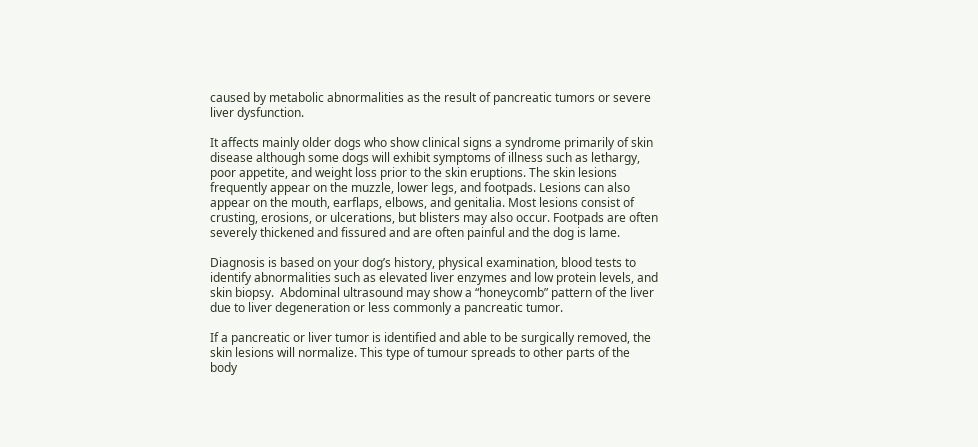caused by metabolic abnormalities as the result of pancreatic tumors or severe liver dysfunction.

It affects mainly older dogs who show clinical signs a syndrome primarily of skin disease although some dogs will exhibit symptoms of illness such as lethargy, poor appetite, and weight loss prior to the skin eruptions. The skin lesions frequently appear on the muzzle, lower legs, and footpads. Lesions can also appear on the mouth, earflaps, elbows, and genitalia. Most lesions consist of crusting, erosions, or ulcerations, but blisters may also occur. Footpads are often severely thickened and fissured and are often painful and the dog is lame.

Diagnosis is based on your dog’s history, physical examination, blood tests to identify abnormalities such as elevated liver enzymes and low protein levels, and skin biopsy.  Abdominal ultrasound may show a “honeycomb” pattern of the liver due to liver degeneration or less commonly a pancreatic tumor.

If a pancreatic or liver tumor is identified and able to be surgically removed, the skin lesions will normalize. This type of tumour spreads to other parts of the body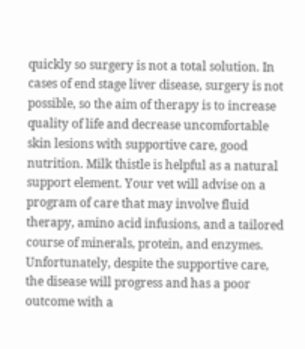quickly so surgery is not a total solution. In cases of end stage liver disease, surgery is not possible, so the aim of therapy is to increase quality of life and decrease uncomfortable skin lesions with supportive care, good nutrition. Milk thistle is helpful as a natural support element. Your vet will advise on a program of care that may involve fluid therapy, amino acid infusions, and a tailored course of minerals, protein, and enzymes. Unfortunately, despite the supportive care, the disease will progress and has a poor outcome with a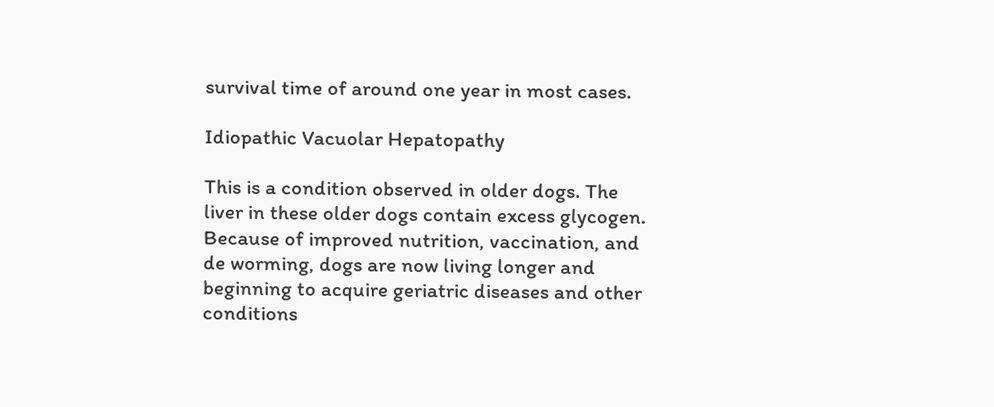survival time of around one year in most cases.

Idiopathic Vacuolar Hepatopathy

This is a condition observed in older dogs. The liver in these older dogs contain excess glycogen. Because of improved nutrition, vaccination, and de worming, dogs are now living longer and beginning to acquire geriatric diseases and other conditions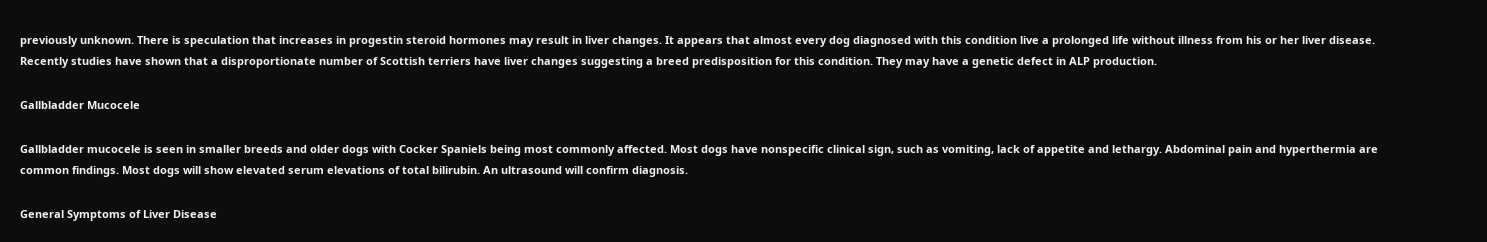previously unknown. There is speculation that increases in progestin steroid hormones may result in liver changes. It appears that almost every dog diagnosed with this condition live a prolonged life without illness from his or her liver disease. Recently studies have shown that a disproportionate number of Scottish terriers have liver changes suggesting a breed predisposition for this condition. They may have a genetic defect in ALP production.

Gallbladder Mucocele

Gallbladder mucocele is seen in smaller breeds and older dogs with Cocker Spaniels being most commonly affected. Most dogs have nonspecific clinical sign, such as vomiting, lack of appetite and lethargy. Abdominal pain and hyperthermia are common findings. Most dogs will show elevated serum elevations of total bilirubin. An ultrasound will confirm diagnosis.

General Symptoms of Liver Disease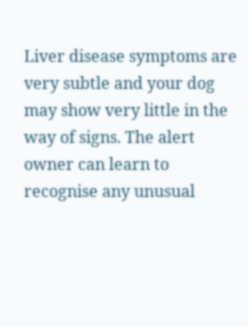Liver disease symptoms are very subtle and your dog may show very little in the way of signs. The alert owner can learn to recognise any unusual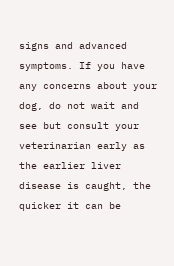signs and advanced symptoms. If you have any concerns about your dog, do not wait and see but consult your veterinarian early as the earlier liver disease is caught, the quicker it can be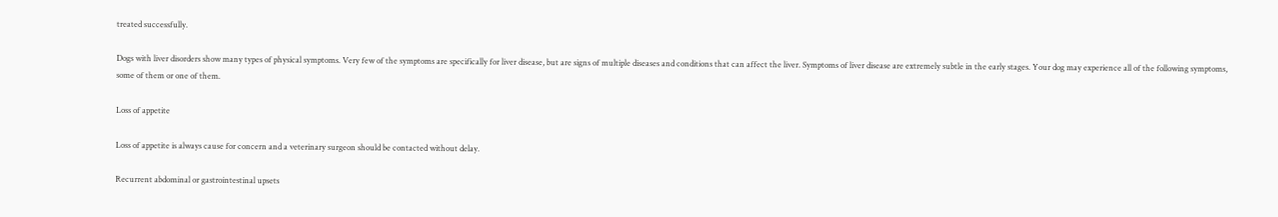treated successfully.

Dogs with liver disorders show many types of physical symptoms. Very few of the symptoms are specifically for liver disease, but are signs of multiple diseases and conditions that can affect the liver. Symptoms of liver disease are extremely subtle in the early stages. Your dog may experience all of the following symptoms, some of them or one of them.

Loss of appetite

Loss of appetite is always cause for concern and a veterinary surgeon should be contacted without delay.

Recurrent abdominal or gastrointestinal upsets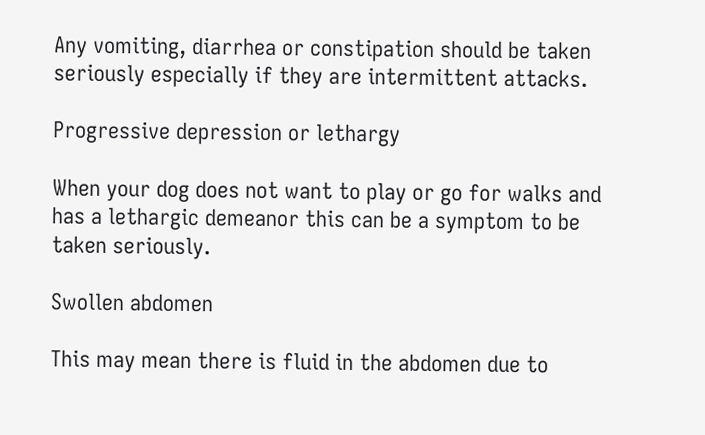Any vomiting, diarrhea or constipation should be taken seriously especially if they are intermittent attacks.

Progressive depression or lethargy

When your dog does not want to play or go for walks and has a lethargic demeanor this can be a symptom to be taken seriously.

Swollen abdomen

This may mean there is fluid in the abdomen due to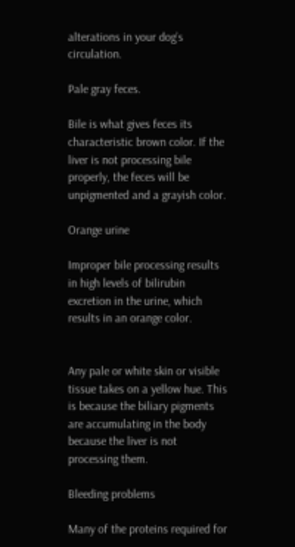alterations in your dog’s circulation.

Pale gray feces.

Bile is what gives feces its characteristic brown color. If the liver is not processing bile properly, the feces will be unpigmented and a grayish color.

Orange urine

Improper bile processing results in high levels of bilirubin excretion in the urine, which results in an orange color.


Any pale or white skin or visible tissue takes on a yellow hue. This is because the biliary pigments are accumulating in the body because the liver is not processing them.

Bleeding problems

Many of the proteins required for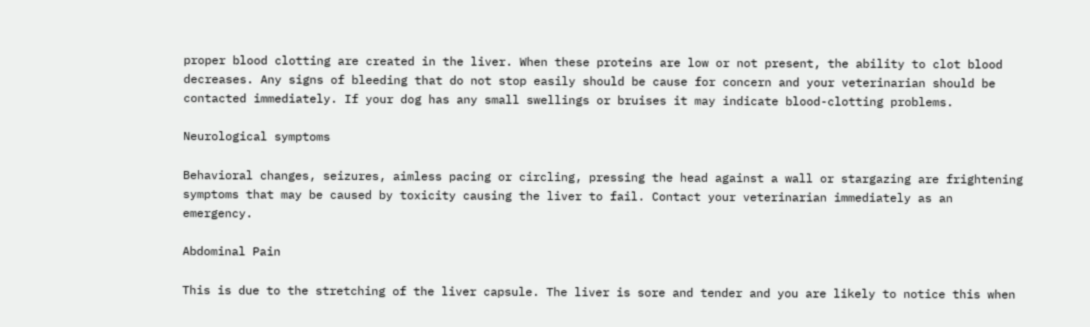proper blood clotting are created in the liver. When these proteins are low or not present, the ability to clot blood decreases. Any signs of bleeding that do not stop easily should be cause for concern and your veterinarian should be contacted immediately. If your dog has any small swellings or bruises it may indicate blood-clotting problems.

Neurological symptoms

Behavioral changes, seizures, aimless pacing or circling, pressing the head against a wall or stargazing are frightening symptoms that may be caused by toxicity causing the liver to fail. Contact your veterinarian immediately as an emergency.

Abdominal Pain

This is due to the stretching of the liver capsule. The liver is sore and tender and you are likely to notice this when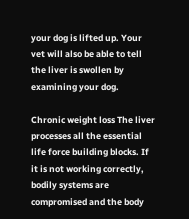your dog is lifted up. Your vet will also be able to tell the liver is swollen by examining your dog.

Chronic weight loss The liver processes all the essential life force building blocks. If it is not working correctly, bodily systems are compromised and the body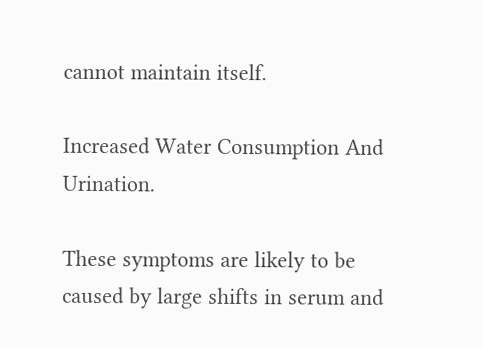cannot maintain itself.

Increased Water Consumption And Urination.

These symptoms are likely to be caused by large shifts in serum and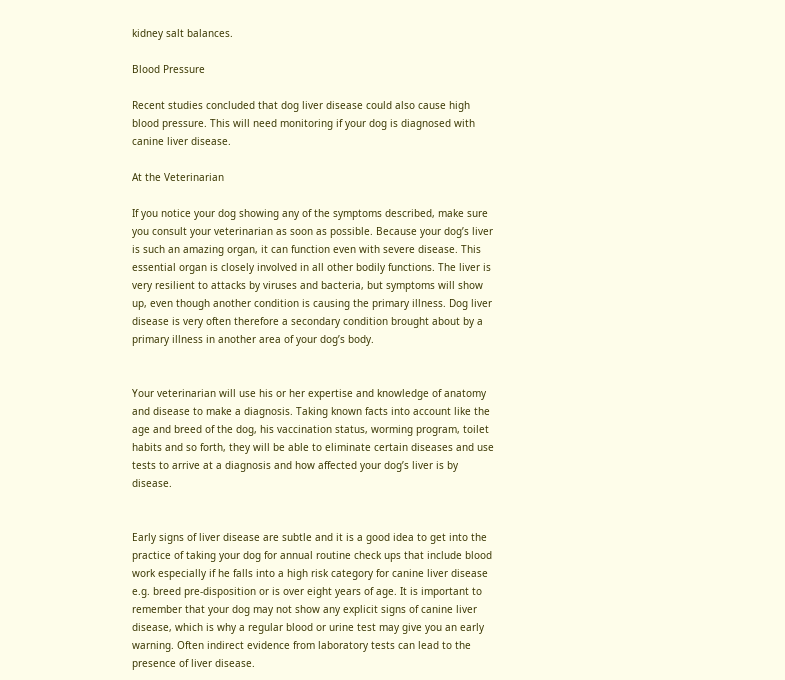kidney salt balances.

Blood Pressure

Recent studies concluded that dog liver disease could also cause high blood pressure. This will need monitoring if your dog is diagnosed with canine liver disease.

At the Veterinarian

If you notice your dog showing any of the symptoms described, make sure you consult your veterinarian as soon as possible. Because your dog’s liver is such an amazing organ, it can function even with severe disease. This essential organ is closely involved in all other bodily functions. The liver is very resilient to attacks by viruses and bacteria, but symptoms will show up, even though another condition is causing the primary illness. Dog liver disease is very often therefore a secondary condition brought about by a primary illness in another area of your dog’s body.


Your veterinarian will use his or her expertise and knowledge of anatomy and disease to make a diagnosis. Taking known facts into account like the age and breed of the dog, his vaccination status, worming program, toilet habits and so forth, they will be able to eliminate certain diseases and use tests to arrive at a diagnosis and how affected your dog’s liver is by disease.


Early signs of liver disease are subtle and it is a good idea to get into the practice of taking your dog for annual routine check ups that include blood work especially if he falls into a high risk category for canine liver disease e.g. breed pre-disposition or is over eight years of age. It is important to remember that your dog may not show any explicit signs of canine liver disease, which is why a regular blood or urine test may give you an early warning. Often indirect evidence from laboratory tests can lead to the presence of liver disease.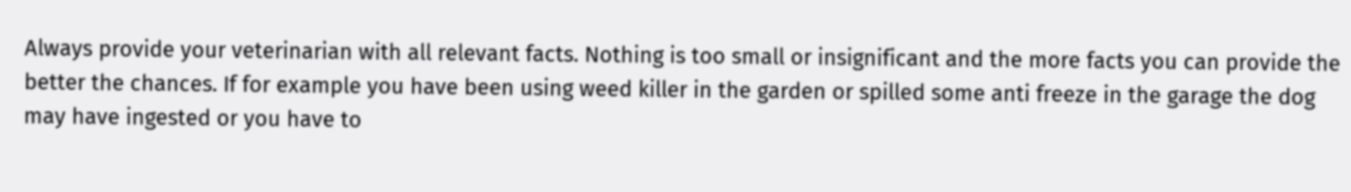Always provide your veterinarian with all relevant facts. Nothing is too small or insignificant and the more facts you can provide the better the chances. If for example you have been using weed killer in the garden or spilled some anti freeze in the garage the dog may have ingested or you have to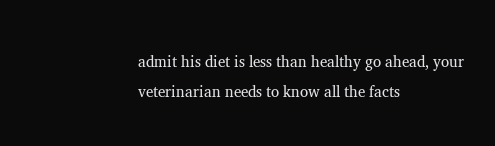admit his diet is less than healthy go ahead, your veterinarian needs to know all the facts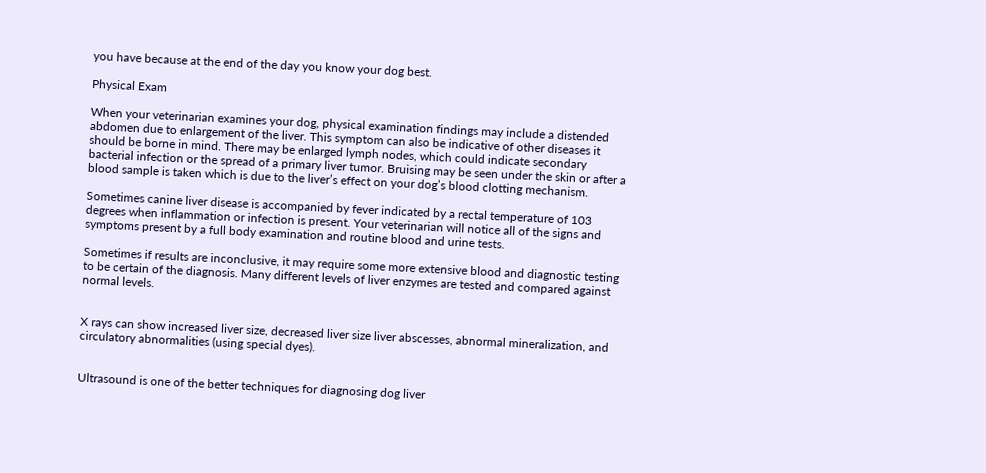you have because at the end of the day you know your dog best.

Physical Exam

When your veterinarian examines your dog, physical examination findings may include a distended abdomen due to enlargement of the liver. This symptom can also be indicative of other diseases it should be borne in mind. There may be enlarged lymph nodes, which could indicate secondary bacterial infection or the spread of a primary liver tumor. Bruising may be seen under the skin or after a blood sample is taken which is due to the liver’s effect on your dog’s blood clotting mechanism.

Sometimes canine liver disease is accompanied by fever indicated by a rectal temperature of 103 degrees when inflammation or infection is present. Your veterinarian will notice all of the signs and symptoms present by a full body examination and routine blood and urine tests.

Sometimes if results are inconclusive, it may require some more extensive blood and diagnostic testing to be certain of the diagnosis. Many different levels of liver enzymes are tested and compared against normal levels.


X rays can show increased liver size, decreased liver size liver abscesses, abnormal mineralization, and circulatory abnormalities (using special dyes).


Ultrasound is one of the better techniques for diagnosing dog liver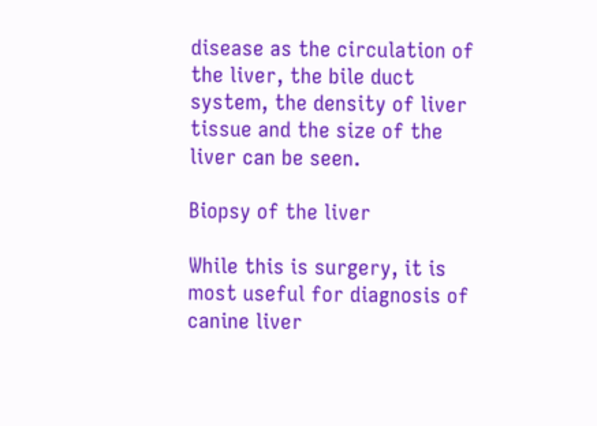disease as the circulation of the liver, the bile duct system, the density of liver tissue and the size of the liver can be seen.

Biopsy of the liver

While this is surgery, it is most useful for diagnosis of canine liver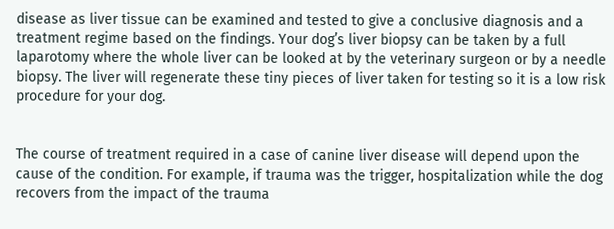disease as liver tissue can be examined and tested to give a conclusive diagnosis and a treatment regime based on the findings. Your dog’s liver biopsy can be taken by a full laparotomy where the whole liver can be looked at by the veterinary surgeon or by a needle biopsy. The liver will regenerate these tiny pieces of liver taken for testing so it is a low risk procedure for your dog.


The course of treatment required in a case of canine liver disease will depend upon the cause of the condition. For example, if trauma was the trigger, hospitalization while the dog recovers from the impact of the trauma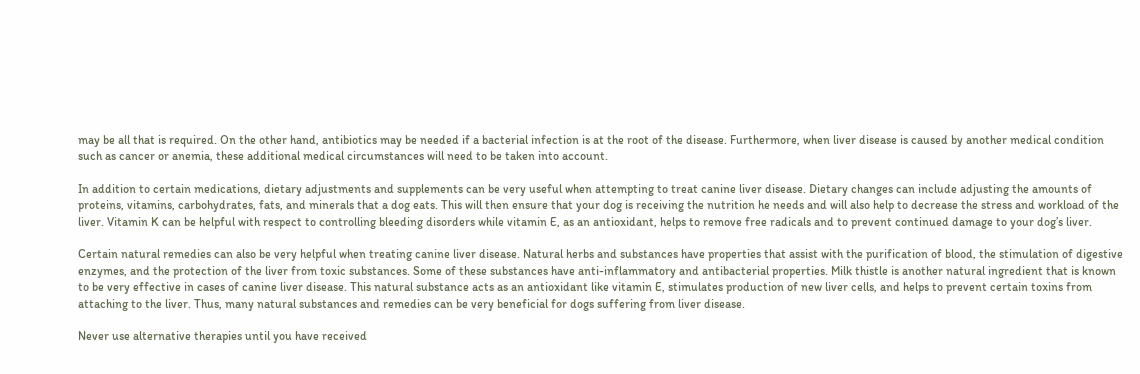may be all that is required. On the other hand, antibiotics may be needed if a bacterial infection is at the root of the disease. Furthermore, when liver disease is caused by another medical condition such as cancer or anemia, these additional medical circumstances will need to be taken into account.

In addition to certain medications, dietary adjustments and supplements can be very useful when attempting to treat canine liver disease. Dietary changes can include adjusting the amounts of proteins, vitamins, carbohydrates, fats, and minerals that a dog eats. This will then ensure that your dog is receiving the nutrition he needs and will also help to decrease the stress and workload of the liver. Vitamin K can be helpful with respect to controlling bleeding disorders while vitamin E, as an antioxidant, helps to remove free radicals and to prevent continued damage to your dog’s liver.

Certain natural remedies can also be very helpful when treating canine liver disease. Natural herbs and substances have properties that assist with the purification of blood, the stimulation of digestive enzymes, and the protection of the liver from toxic substances. Some of these substances have anti-inflammatory and antibacterial properties. Milk thistle is another natural ingredient that is known to be very effective in cases of canine liver disease. This natural substance acts as an antioxidant like vitamin E, stimulates production of new liver cells, and helps to prevent certain toxins from attaching to the liver. Thus, many natural substances and remedies can be very beneficial for dogs suffering from liver disease.

Never use alternative therapies until you have received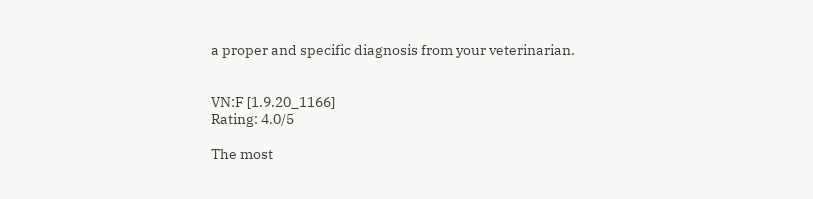a proper and specific diagnosis from your veterinarian.


VN:F [1.9.20_1166]
Rating: 4.0/5

The most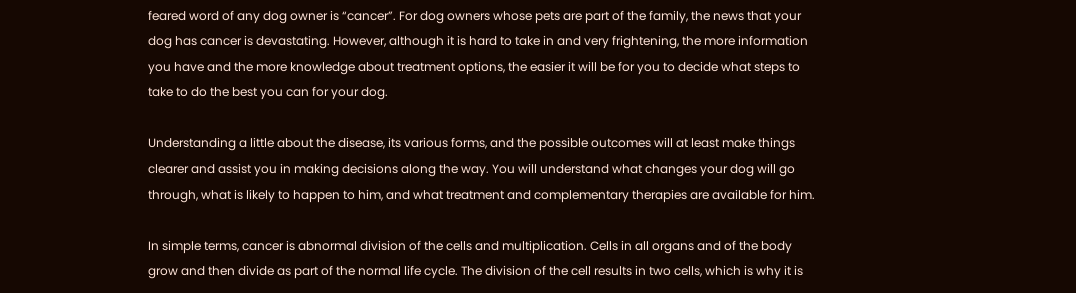feared word of any dog owner is “cancer”. For dog owners whose pets are part of the family, the news that your dog has cancer is devastating. However, although it is hard to take in and very frightening, the more information you have and the more knowledge about treatment options, the easier it will be for you to decide what steps to take to do the best you can for your dog.

Understanding a little about the disease, its various forms, and the possible outcomes will at least make things clearer and assist you in making decisions along the way. You will understand what changes your dog will go through, what is likely to happen to him, and what treatment and complementary therapies are available for him.

In simple terms, cancer is abnormal division of the cells and multiplication. Cells in all organs and of the body grow and then divide as part of the normal life cycle. The division of the cell results in two cells, which is why it is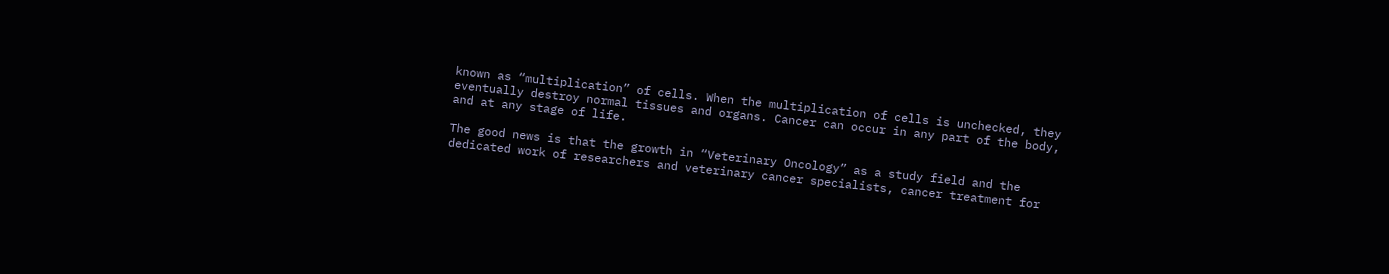known as “multiplication” of cells. When the multiplication of cells is unchecked, they eventually destroy normal tissues and organs. Cancer can occur in any part of the body, and at any stage of life.

The good news is that the growth in “Veterinary Oncology” as a study field and the dedicated work of researchers and veterinary cancer specialists, cancer treatment for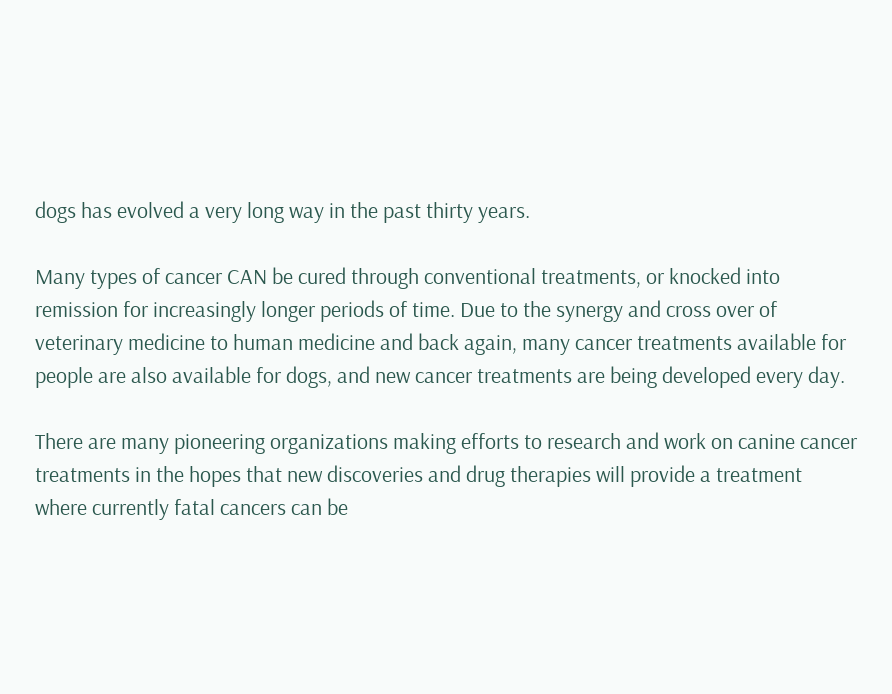dogs has evolved a very long way in the past thirty years.

Many types of cancer CAN be cured through conventional treatments, or knocked into remission for increasingly longer periods of time. Due to the synergy and cross over of veterinary medicine to human medicine and back again, many cancer treatments available for people are also available for dogs, and new cancer treatments are being developed every day.

There are many pioneering organizations making efforts to research and work on canine cancer treatments in the hopes that new discoveries and drug therapies will provide a treatment where currently fatal cancers can be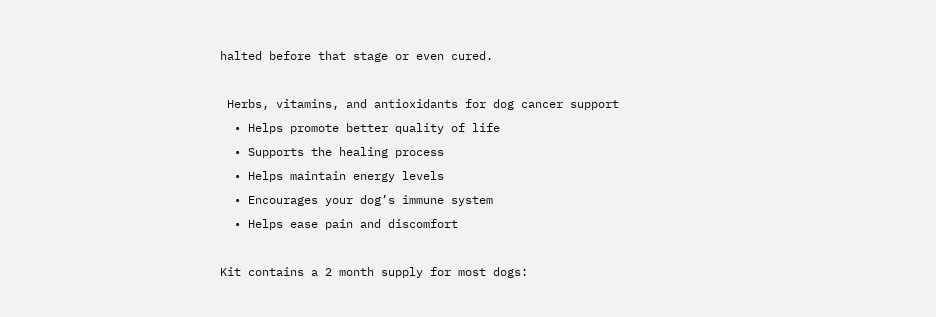halted before that stage or even cured.

 Herbs, vitamins, and antioxidants for dog cancer support
  • Helps promote better quality of life
  • Supports the healing process
  • Helps maintain energy levels
  • Encourages your dog’s immune system
  • Helps ease pain and discomfort

Kit contains a 2 month supply for most dogs: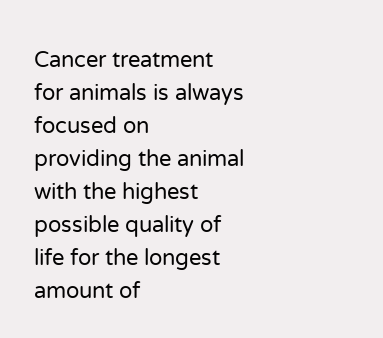Cancer treatment for animals is always focused on providing the animal with the highest possible quality of life for the longest amount of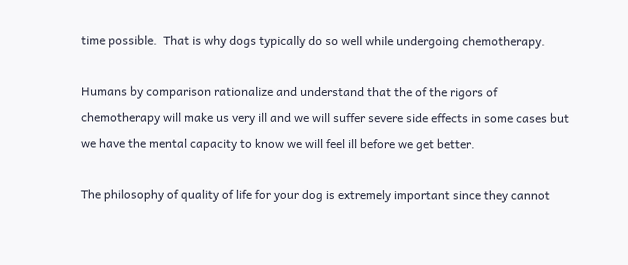time possible.  That is why dogs typically do so well while undergoing chemotherapy.

Humans by comparison rationalize and understand that the of the rigors of chemotherapy will make us very ill and we will suffer severe side effects in some cases but we have the mental capacity to know we will feel ill before we get better.

The philosophy of quality of life for your dog is extremely important since they cannot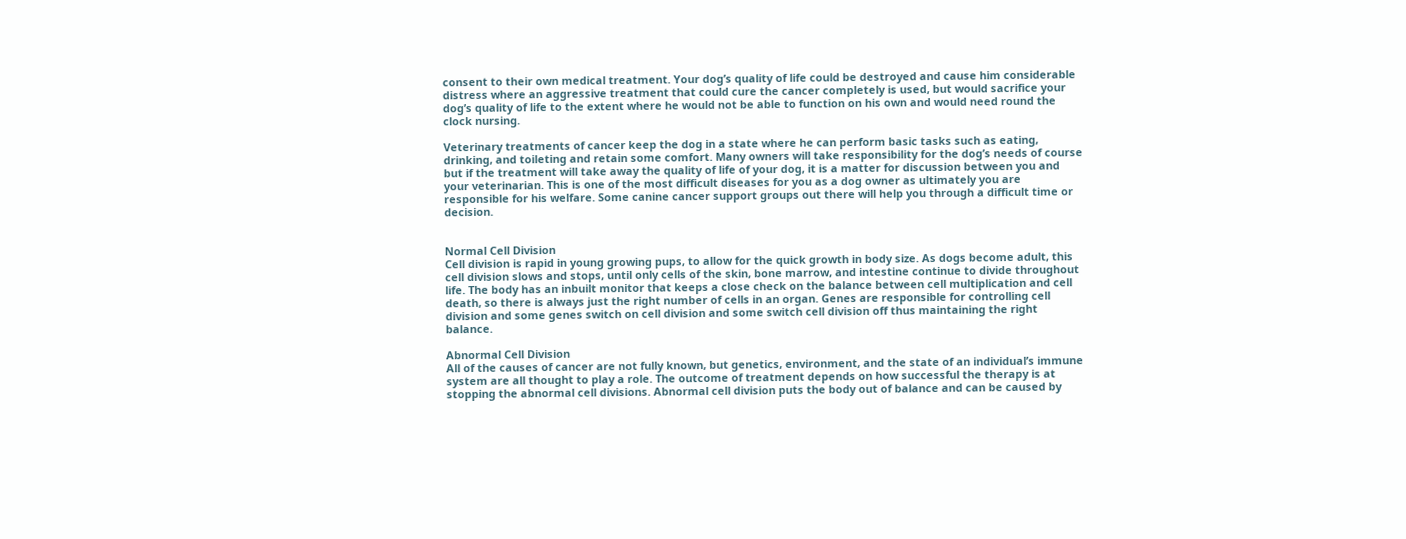consent to their own medical treatment. Your dog’s quality of life could be destroyed and cause him considerable distress where an aggressive treatment that could cure the cancer completely is used, but would sacrifice your dog’s quality of life to the extent where he would not be able to function on his own and would need round the clock nursing.

Veterinary treatments of cancer keep the dog in a state where he can perform basic tasks such as eating, drinking, and toileting and retain some comfort. Many owners will take responsibility for the dog’s needs of course but if the treatment will take away the quality of life of your dog, it is a matter for discussion between you and your veterinarian. This is one of the most difficult diseases for you as a dog owner as ultimately you are responsible for his welfare. Some canine cancer support groups out there will help you through a difficult time or decision.


Normal Cell Division
Cell division is rapid in young growing pups, to allow for the quick growth in body size. As dogs become adult, this cell division slows and stops, until only cells of the skin, bone marrow, and intestine continue to divide throughout life. The body has an inbuilt monitor that keeps a close check on the balance between cell multiplication and cell death, so there is always just the right number of cells in an organ. Genes are responsible for controlling cell division and some genes switch on cell division and some switch cell division off thus maintaining the right balance.

Abnormal Cell Division
All of the causes of cancer are not fully known, but genetics, environment, and the state of an individual’s immune system are all thought to play a role. The outcome of treatment depends on how successful the therapy is at stopping the abnormal cell divisions. Abnormal cell division puts the body out of balance and can be caused by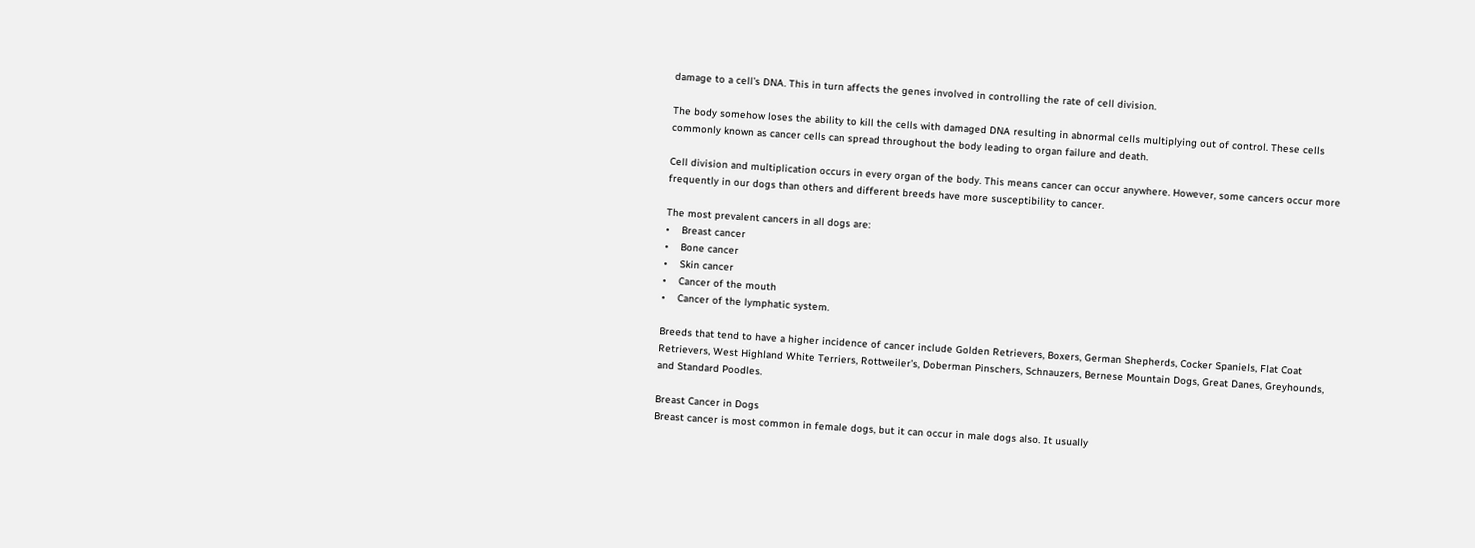damage to a cell’s DNA. This in turn affects the genes involved in controlling the rate of cell division.

The body somehow loses the ability to kill the cells with damaged DNA resulting in abnormal cells multiplying out of control. These cells commonly known as cancer cells can spread throughout the body leading to organ failure and death.

Cell division and multiplication occurs in every organ of the body. This means cancer can occur anywhere. However, some cancers occur more frequently in our dogs than others and different breeds have more susceptibility to cancer.

The most prevalent cancers in all dogs are:
•    Breast cancer
•    Bone cancer
•    Skin cancer
•    Cancer of the mouth
•    Cancer of the lymphatic system.

Breeds that tend to have a higher incidence of cancer include Golden Retrievers, Boxers, German Shepherds, Cocker Spaniels, Flat Coat Retrievers, West Highland White Terriers, Rottweiler’s, Doberman Pinschers, Schnauzers, Bernese Mountain Dogs, Great Danes, Greyhounds, and Standard Poodles.

Breast Cancer in Dogs
Breast cancer is most common in female dogs, but it can occur in male dogs also. It usually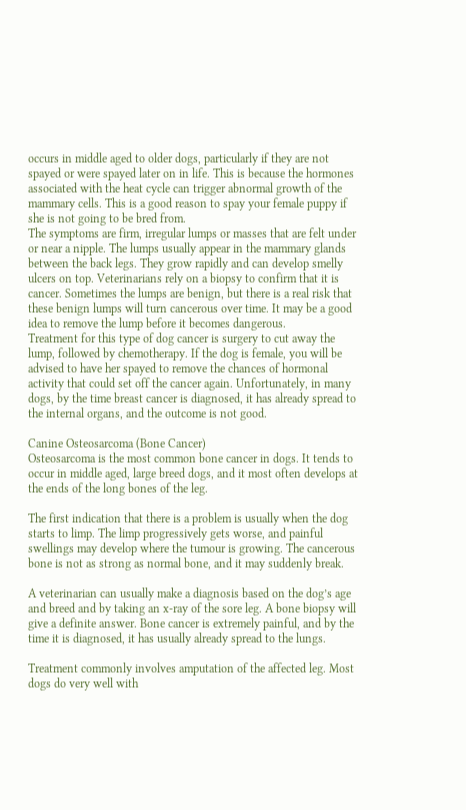occurs in middle aged to older dogs, particularly if they are not spayed or were spayed later on in life. This is because the hormones associated with the heat cycle can trigger abnormal growth of the mammary cells. This is a good reason to spay your female puppy if she is not going to be bred from.
The symptoms are firm, irregular lumps or masses that are felt under or near a nipple. The lumps usually appear in the mammary glands between the back legs. They grow rapidly and can develop smelly ulcers on top. Veterinarians rely on a biopsy to confirm that it is cancer. Sometimes the lumps are benign, but there is a real risk that these benign lumps will turn cancerous over time. It may be a good idea to remove the lump before it becomes dangerous.
Treatment for this type of dog cancer is surgery to cut away the lump, followed by chemotherapy. If the dog is female, you will be advised to have her spayed to remove the chances of hormonal activity that could set off the cancer again. Unfortunately, in many dogs, by the time breast cancer is diagnosed, it has already spread to the internal organs, and the outcome is not good.

Canine Osteosarcoma (Bone Cancer)
Osteosarcoma is the most common bone cancer in dogs. It tends to occur in middle aged, large breed dogs, and it most often develops at the ends of the long bones of the leg.

The first indication that there is a problem is usually when the dog starts to limp. The limp progressively gets worse, and painful swellings may develop where the tumour is growing. The cancerous bone is not as strong as normal bone, and it may suddenly break.

A veterinarian can usually make a diagnosis based on the dog’s age and breed and by taking an x-ray of the sore leg. A bone biopsy will give a definite answer. Bone cancer is extremely painful, and by the time it is diagnosed, it has usually already spread to the lungs.

Treatment commonly involves amputation of the affected leg. Most dogs do very well with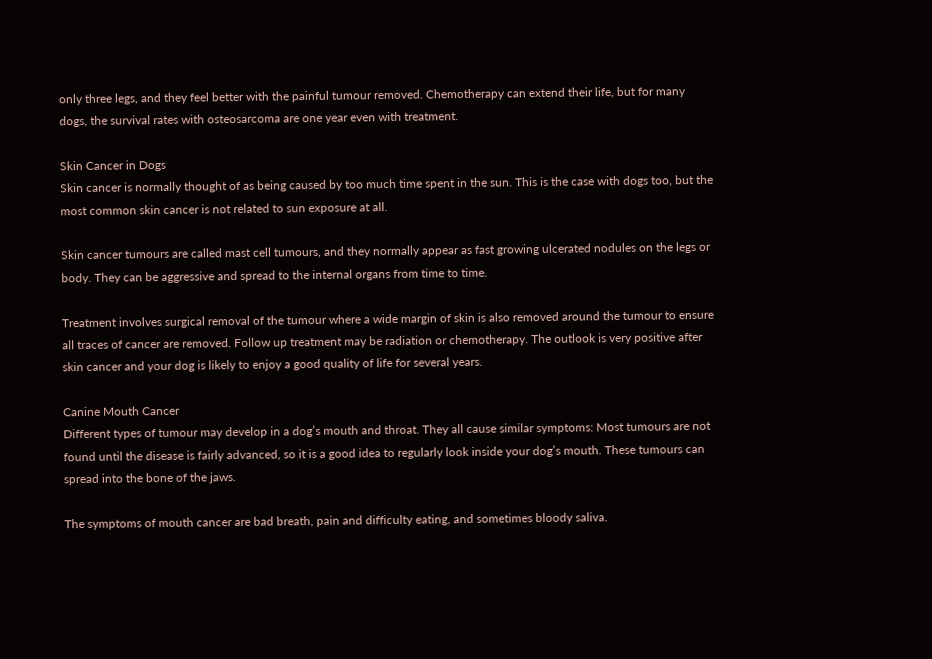only three legs, and they feel better with the painful tumour removed. Chemotherapy can extend their life, but for many dogs, the survival rates with osteosarcoma are one year even with treatment.

Skin Cancer in Dogs
Skin cancer is normally thought of as being caused by too much time spent in the sun. This is the case with dogs too, but the most common skin cancer is not related to sun exposure at all.

Skin cancer tumours are called mast cell tumours, and they normally appear as fast growing ulcerated nodules on the legs or body. They can be aggressive and spread to the internal organs from time to time.

Treatment involves surgical removal of the tumour where a wide margin of skin is also removed around the tumour to ensure all traces of cancer are removed. Follow up treatment may be radiation or chemotherapy. The outlook is very positive after skin cancer and your dog is likely to enjoy a good quality of life for several years.

Canine Mouth Cancer
Different types of tumour may develop in a dog’s mouth and throat. They all cause similar symptoms: Most tumours are not found until the disease is fairly advanced, so it is a good idea to regularly look inside your dog’s mouth. These tumours can spread into the bone of the jaws.

The symptoms of mouth cancer are bad breath, pain and difficulty eating, and sometimes bloody saliva.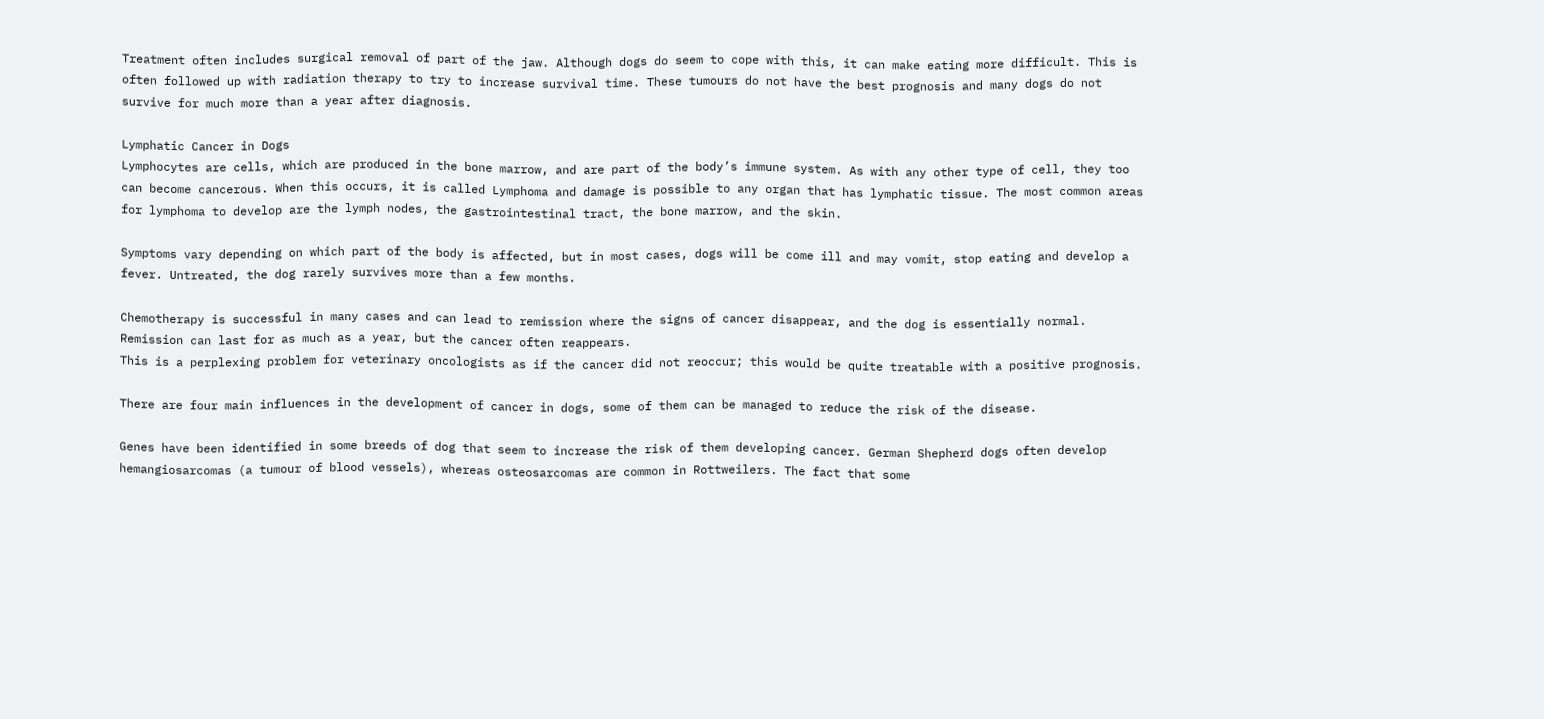Treatment often includes surgical removal of part of the jaw. Although dogs do seem to cope with this, it can make eating more difficult. This is often followed up with radiation therapy to try to increase survival time. These tumours do not have the best prognosis and many dogs do not survive for much more than a year after diagnosis.

Lymphatic Cancer in Dogs
Lymphocytes are cells, which are produced in the bone marrow, and are part of the body’s immune system. As with any other type of cell, they too can become cancerous. When this occurs, it is called Lymphoma and damage is possible to any organ that has lymphatic tissue. The most common areas for lymphoma to develop are the lymph nodes, the gastrointestinal tract, the bone marrow, and the skin.

Symptoms vary depending on which part of the body is affected, but in most cases, dogs will be come ill and may vomit, stop eating and develop a fever. Untreated, the dog rarely survives more than a few months.

Chemotherapy is successful in many cases and can lead to remission where the signs of cancer disappear, and the dog is essentially normal. Remission can last for as much as a year, but the cancer often reappears.
This is a perplexing problem for veterinary oncologists as if the cancer did not reoccur; this would be quite treatable with a positive prognosis.

There are four main influences in the development of cancer in dogs, some of them can be managed to reduce the risk of the disease.

Genes have been identified in some breeds of dog that seem to increase the risk of them developing cancer. German Shepherd dogs often develop hemangiosarcomas (a tumour of blood vessels), whereas osteosarcomas are common in Rottweilers. The fact that some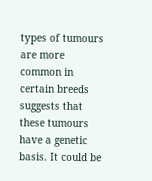types of tumours are more common in certain breeds suggests that these tumours have a genetic basis. It could be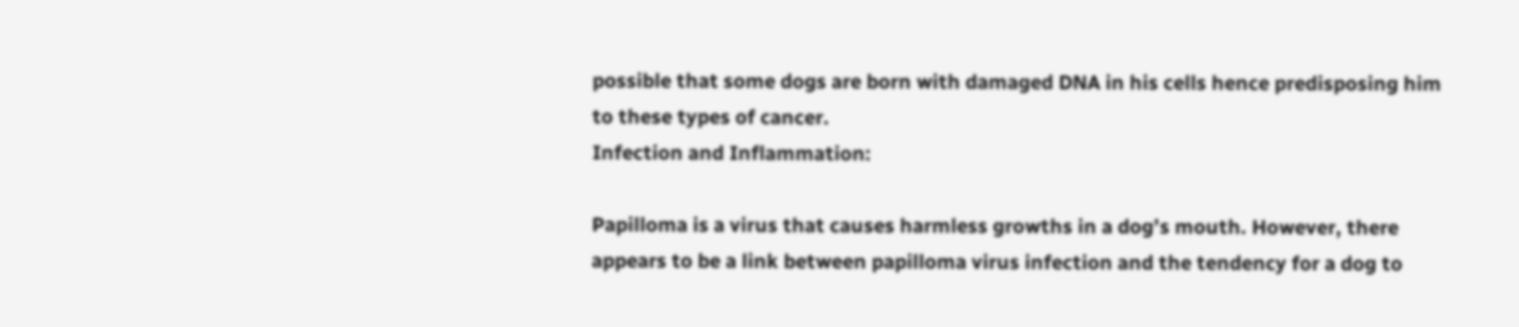possible that some dogs are born with damaged DNA in his cells hence predisposing him to these types of cancer.
Infection and Inflammation:

Papilloma is a virus that causes harmless growths in a dog’s mouth. However, there appears to be a link between papilloma virus infection and the tendency for a dog to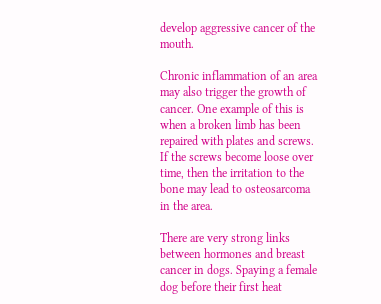develop aggressive cancer of the mouth.

Chronic inflammation of an area may also trigger the growth of cancer. One example of this is when a broken limb has been repaired with plates and screws. If the screws become loose over time, then the irritation to the bone may lead to osteosarcoma in the area.

There are very strong links between hormones and breast cancer in dogs. Spaying a female dog before their first heat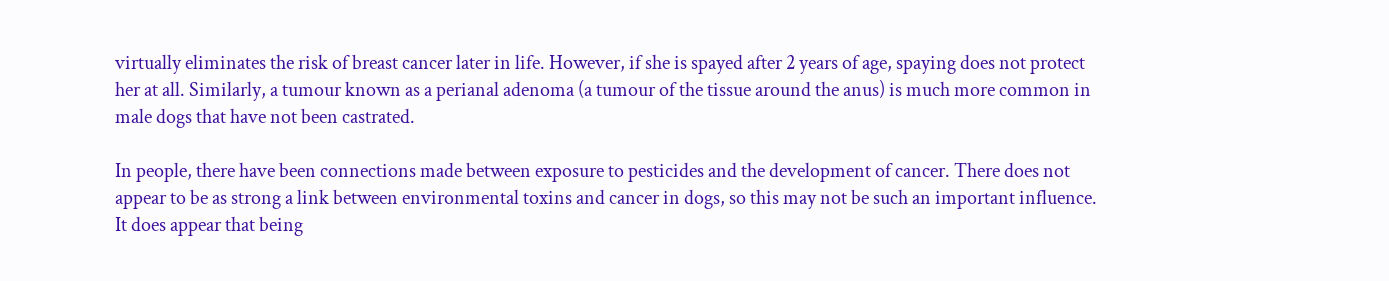virtually eliminates the risk of breast cancer later in life. However, if she is spayed after 2 years of age, spaying does not protect her at all. Similarly, a tumour known as a perianal adenoma (a tumour of the tissue around the anus) is much more common in male dogs that have not been castrated.

In people, there have been connections made between exposure to pesticides and the development of cancer. There does not appear to be as strong a link between environmental toxins and cancer in dogs, so this may not be such an important influence. It does appear that being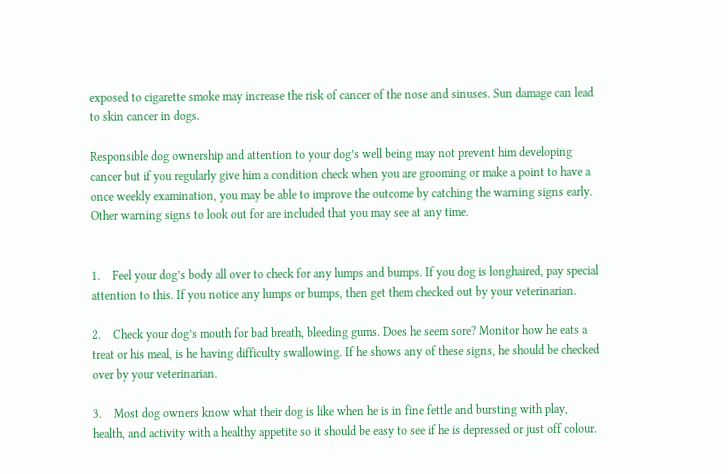exposed to cigarette smoke may increase the risk of cancer of the nose and sinuses. Sun damage can lead to skin cancer in dogs.

Responsible dog ownership and attention to your dog’s well being may not prevent him developing cancer but if you regularly give him a condition check when you are grooming or make a point to have a once weekly examination, you may be able to improve the outcome by catching the warning signs early. Other warning signs to look out for are included that you may see at any time.


1.    Feel your dog’s body all over to check for any lumps and bumps. If you dog is longhaired, pay special attention to this. If you notice any lumps or bumps, then get them checked out by your veterinarian.

2.    Check your dog’s mouth for bad breath, bleeding gums. Does he seem sore? Monitor how he eats a treat or his meal, is he having difficulty swallowing. If he shows any of these signs, he should be checked over by your veterinarian.

3.    Most dog owners know what their dog is like when he is in fine fettle and bursting with play, health, and activity with a healthy appetite so it should be easy to see if he is depressed or just off colour.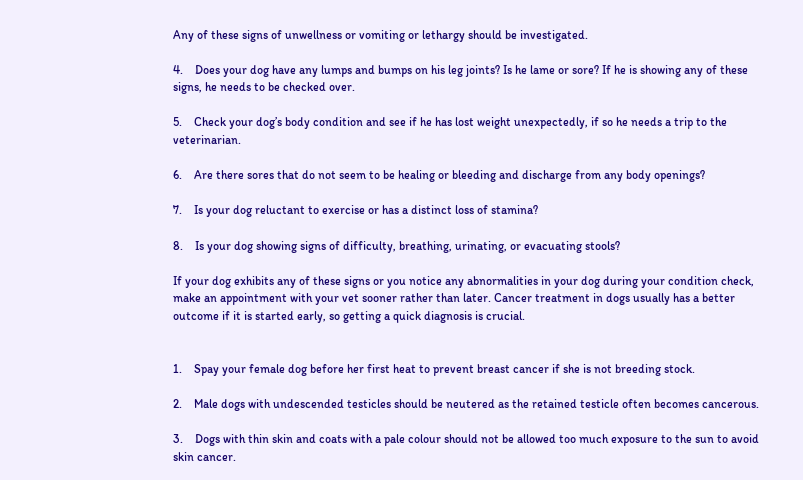Any of these signs of unwellness or vomiting or lethargy should be investigated.

4.    Does your dog have any lumps and bumps on his leg joints? Is he lame or sore? If he is showing any of these signs, he needs to be checked over.

5.    Check your dog’s body condition and see if he has lost weight unexpectedly, if so he needs a trip to the veterinarian.

6.    Are there sores that do not seem to be healing or bleeding and discharge from any body openings?

7.    Is your dog reluctant to exercise or has a distinct loss of stamina?

8.    Is your dog showing signs of difficulty, breathing, urinating, or evacuating stools?

If your dog exhibits any of these signs or you notice any abnormalities in your dog during your condition check, make an appointment with your vet sooner rather than later. Cancer treatment in dogs usually has a better outcome if it is started early, so getting a quick diagnosis is crucial.


1.    Spay your female dog before her first heat to prevent breast cancer if she is not breeding stock.

2.    Male dogs with undescended testicles should be neutered as the retained testicle often becomes cancerous.

3.    Dogs with thin skin and coats with a pale colour should not be allowed too much exposure to the sun to avoid skin cancer.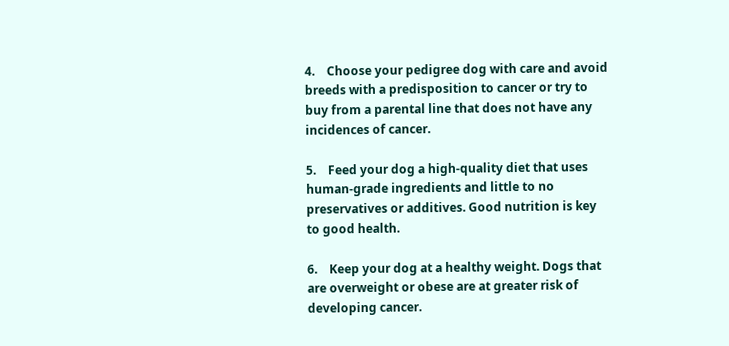4.    Choose your pedigree dog with care and avoid breeds with a predisposition to cancer or try to buy from a parental line that does not have any incidences of cancer.

5.    Feed your dog a high-quality diet that uses human-grade ingredients and little to no preservatives or additives. Good nutrition is key to good health.

6.    Keep your dog at a healthy weight. Dogs that are overweight or obese are at greater risk of developing cancer.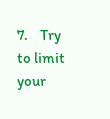7.    Try to limit your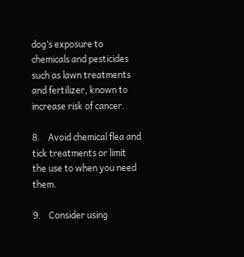dog’s exposure to chemicals and pesticides such as lawn treatments and fertilizer, known to increase risk of cancer.

8.    Avoid chemical flea and tick treatments or limit the use to when you need them.

9.    Consider using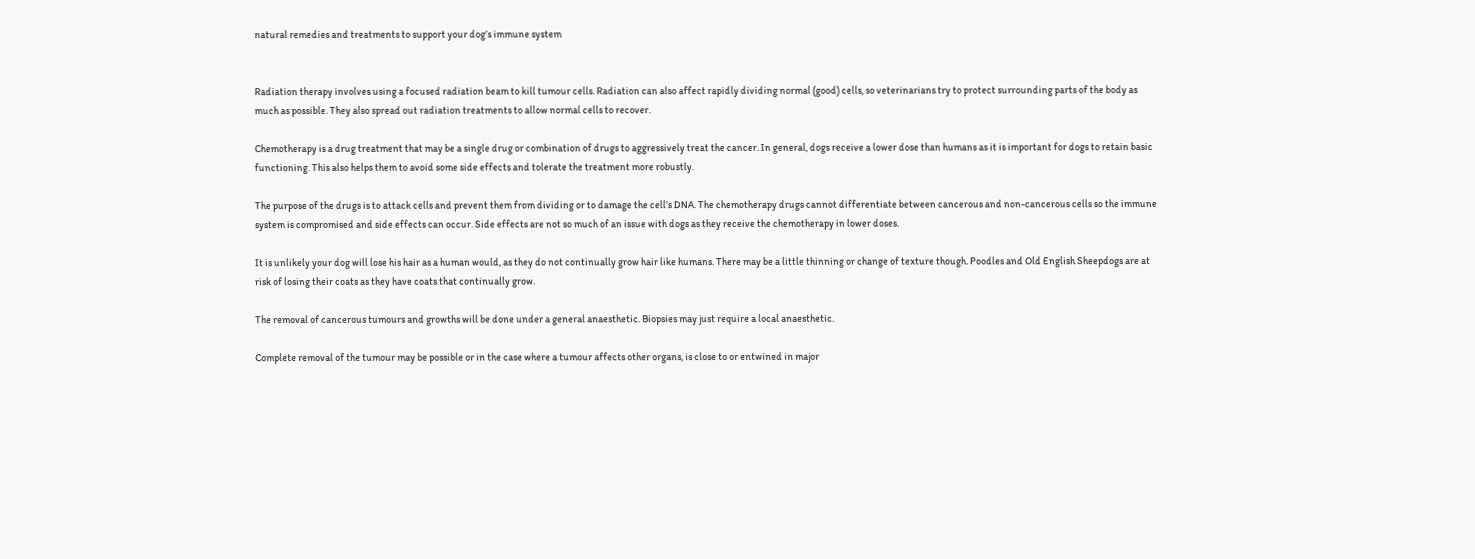natural remedies and treatments to support your dog’s immune system


Radiation therapy involves using a focused radiation beam to kill tumour cells. Radiation can also affect rapidly dividing normal (good) cells, so veterinarians try to protect surrounding parts of the body as much as possible. They also spread out radiation treatments to allow normal cells to recover.

Chemotherapy is a drug treatment that may be a single drug or combination of drugs to aggressively treat the cancer. In general, dogs receive a lower dose than humans as it is important for dogs to retain basic functioning. This also helps them to avoid some side effects and tolerate the treatment more robustly.

The purpose of the drugs is to attack cells and prevent them from dividing or to damage the cell’s DNA. The chemotherapy drugs cannot differentiate between cancerous and non-cancerous cells so the immune system is compromised and side effects can occur. Side effects are not so much of an issue with dogs as they receive the chemotherapy in lower doses.

It is unlikely your dog will lose his hair as a human would, as they do not continually grow hair like humans. There may be a little thinning or change of texture though. Poodles and Old English Sheepdogs are at risk of losing their coats as they have coats that continually grow.

The removal of cancerous tumours and growths will be done under a general anaesthetic. Biopsies may just require a local anaesthetic.

Complete removal of the tumour may be possible or in the case where a tumour affects other organs, is close to or entwined in major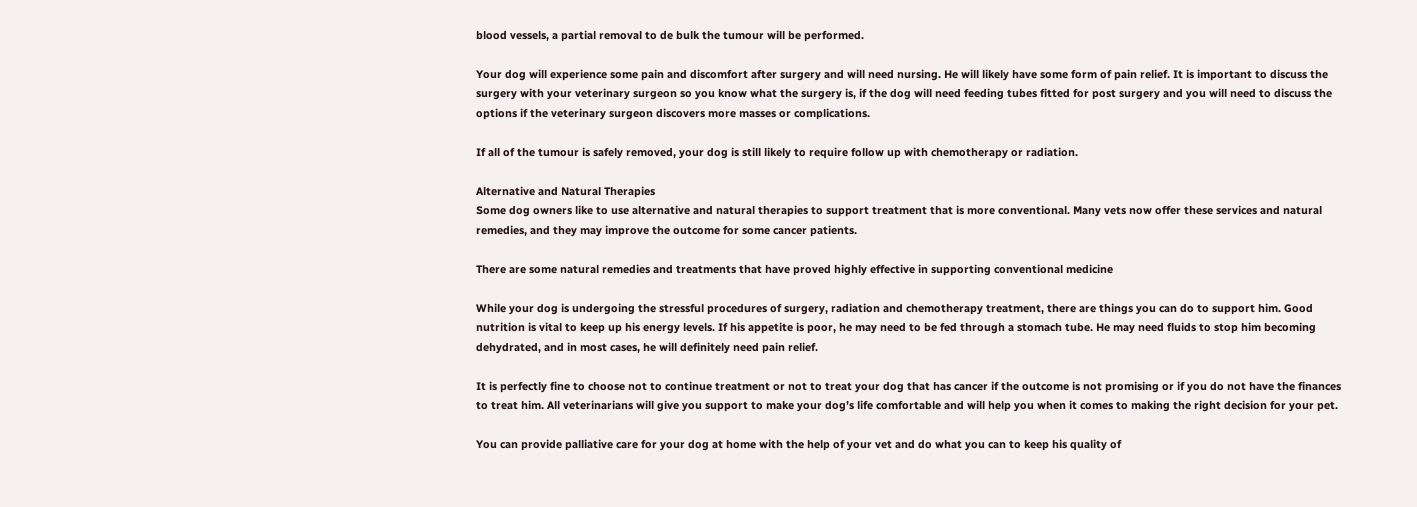blood vessels, a partial removal to de bulk the tumour will be performed.

Your dog will experience some pain and discomfort after surgery and will need nursing. He will likely have some form of pain relief. It is important to discuss the surgery with your veterinary surgeon so you know what the surgery is, if the dog will need feeding tubes fitted for post surgery and you will need to discuss the options if the veterinary surgeon discovers more masses or complications.

If all of the tumour is safely removed, your dog is still likely to require follow up with chemotherapy or radiation.

Alternative and Natural Therapies
Some dog owners like to use alternative and natural therapies to support treatment that is more conventional. Many vets now offer these services and natural remedies, and they may improve the outcome for some cancer patients.

There are some natural remedies and treatments that have proved highly effective in supporting conventional medicine

While your dog is undergoing the stressful procedures of surgery, radiation and chemotherapy treatment, there are things you can do to support him. Good nutrition is vital to keep up his energy levels. If his appetite is poor, he may need to be fed through a stomach tube. He may need fluids to stop him becoming dehydrated, and in most cases, he will definitely need pain relief.

It is perfectly fine to choose not to continue treatment or not to treat your dog that has cancer if the outcome is not promising or if you do not have the finances to treat him. All veterinarians will give you support to make your dog’s life comfortable and will help you when it comes to making the right decision for your pet.

You can provide palliative care for your dog at home with the help of your vet and do what you can to keep his quality of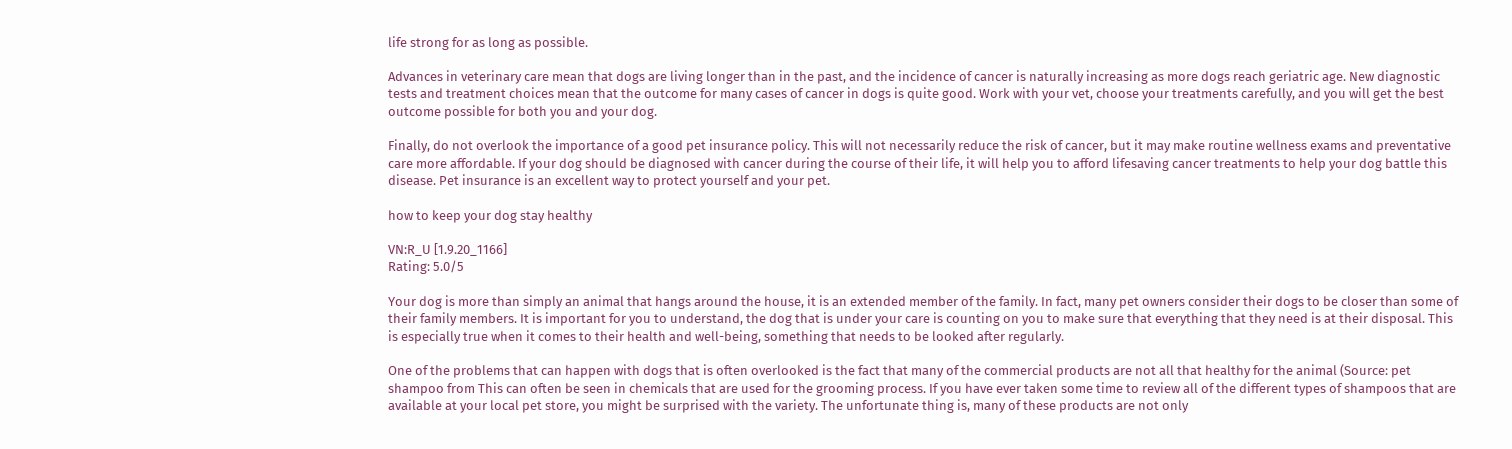life strong for as long as possible.

Advances in veterinary care mean that dogs are living longer than in the past, and the incidence of cancer is naturally increasing as more dogs reach geriatric age. New diagnostic tests and treatment choices mean that the outcome for many cases of cancer in dogs is quite good. Work with your vet, choose your treatments carefully, and you will get the best outcome possible for both you and your dog.

Finally, do not overlook the importance of a good pet insurance policy. This will not necessarily reduce the risk of cancer, but it may make routine wellness exams and preventative care more affordable. If your dog should be diagnosed with cancer during the course of their life, it will help you to afford lifesaving cancer treatments to help your dog battle this disease. Pet insurance is an excellent way to protect yourself and your pet.

how to keep your dog stay healthy

VN:R_U [1.9.20_1166]
Rating: 5.0/5

Your dog is more than simply an animal that hangs around the house, it is an extended member of the family. In fact, many pet owners consider their dogs to be closer than some of their family members. It is important for you to understand, the dog that is under your care is counting on you to make sure that everything that they need is at their disposal. This is especially true when it comes to their health and well-being, something that needs to be looked after regularly.

One of the problems that can happen with dogs that is often overlooked is the fact that many of the commercial products are not all that healthy for the animal (Source: pet shampoo from This can often be seen in chemicals that are used for the grooming process. If you have ever taken some time to review all of the different types of shampoos that are available at your local pet store, you might be surprised with the variety. The unfortunate thing is, many of these products are not only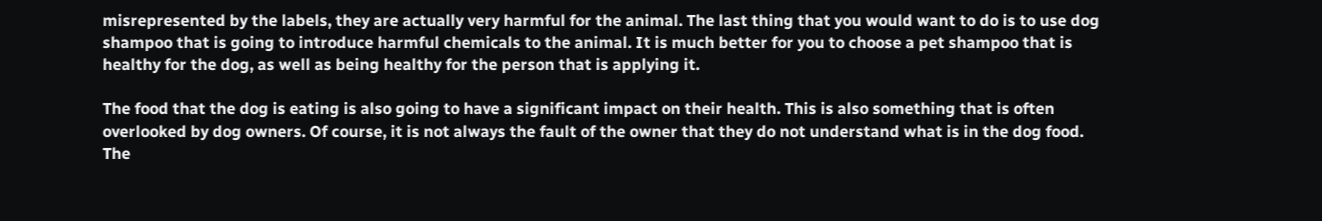misrepresented by the labels, they are actually very harmful for the animal. The last thing that you would want to do is to use dog shampoo that is going to introduce harmful chemicals to the animal. It is much better for you to choose a pet shampoo that is healthy for the dog, as well as being healthy for the person that is applying it.

The food that the dog is eating is also going to have a significant impact on their health. This is also something that is often overlooked by dog owners. Of course, it is not always the fault of the owner that they do not understand what is in the dog food. The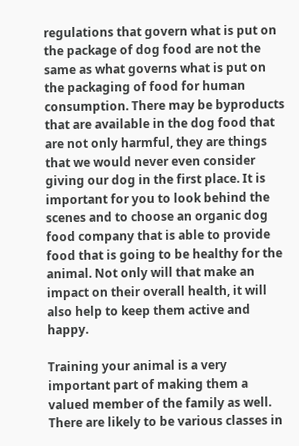regulations that govern what is put on the package of dog food are not the same as what governs what is put on the packaging of food for human consumption. There may be byproducts that are available in the dog food that are not only harmful, they are things that we would never even consider giving our dog in the first place. It is important for you to look behind the scenes and to choose an organic dog food company that is able to provide food that is going to be healthy for the animal. Not only will that make an impact on their overall health, it will also help to keep them active and happy.

Training your animal is a very important part of making them a valued member of the family as well. There are likely to be various classes in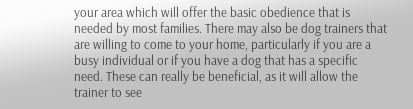your area which will offer the basic obedience that is needed by most families. There may also be dog trainers that are willing to come to your home, particularly if you are a busy individual or if you have a dog that has a specific need. These can really be beneficial, as it will allow the trainer to see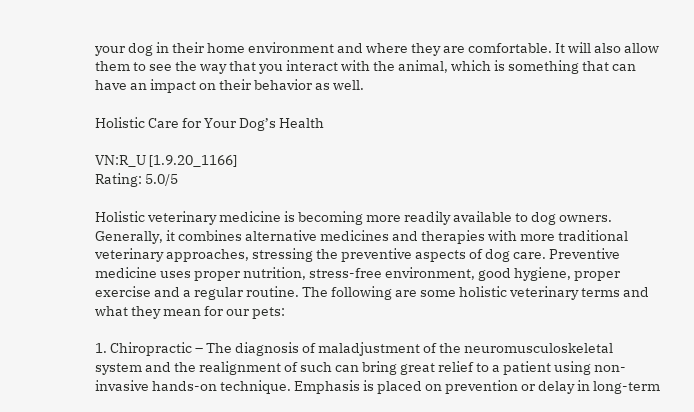your dog in their home environment and where they are comfortable. It will also allow them to see the way that you interact with the animal, which is something that can have an impact on their behavior as well.

Holistic Care for Your Dog’s Health

VN:R_U [1.9.20_1166]
Rating: 5.0/5

Holistic veterinary medicine is becoming more readily available to dog owners. Generally, it combines alternative medicines and therapies with more traditional veterinary approaches, stressing the preventive aspects of dog care. Preventive medicine uses proper nutrition, stress-free environment, good hygiene, proper exercise and a regular routine. The following are some holistic veterinary terms and what they mean for our pets:

1. Chiropractic – The diagnosis of maladjustment of the neuromusculoskeletal system and the realignment of such can bring great relief to a patient using non-invasive hands-on technique. Emphasis is placed on prevention or delay in long-term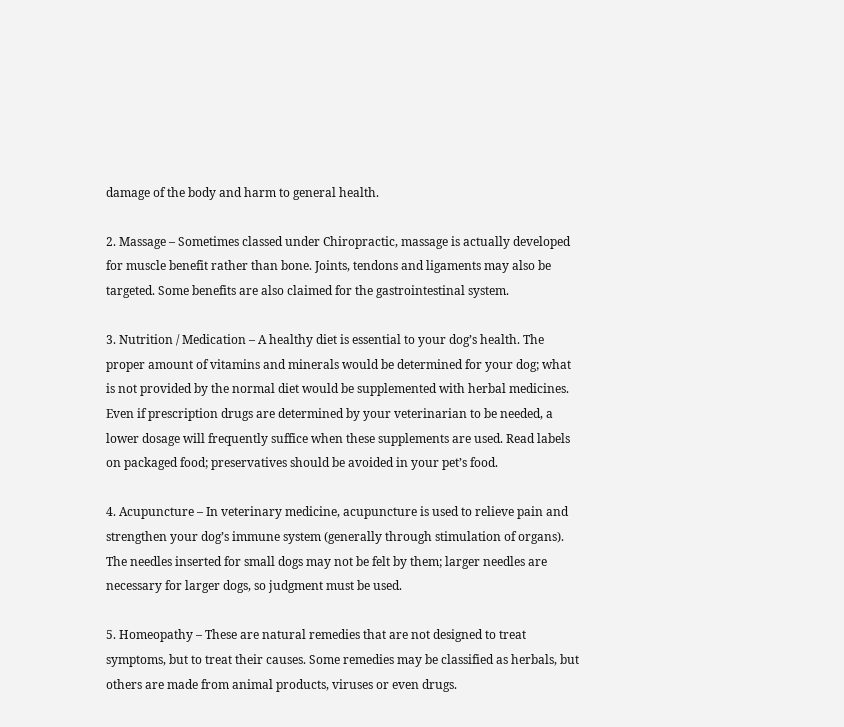damage of the body and harm to general health.

2. Massage – Sometimes classed under Chiropractic, massage is actually developed for muscle benefit rather than bone. Joints, tendons and ligaments may also be targeted. Some benefits are also claimed for the gastrointestinal system.

3. Nutrition / Medication – A healthy diet is essential to your dog’s health. The proper amount of vitamins and minerals would be determined for your dog; what is not provided by the normal diet would be supplemented with herbal medicines. Even if prescription drugs are determined by your veterinarian to be needed, a lower dosage will frequently suffice when these supplements are used. Read labels on packaged food; preservatives should be avoided in your pet’s food.

4. Acupuncture – In veterinary medicine, acupuncture is used to relieve pain and strengthen your dog’s immune system (generally through stimulation of organs). The needles inserted for small dogs may not be felt by them; larger needles are necessary for larger dogs, so judgment must be used.

5. Homeopathy – These are natural remedies that are not designed to treat symptoms, but to treat their causes. Some remedies may be classified as herbals, but others are made from animal products, viruses or even drugs.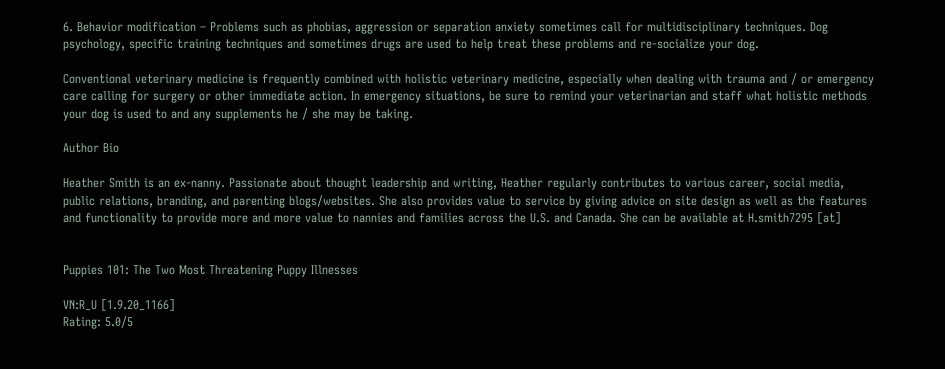6. Behavior modification – Problems such as phobias, aggression or separation anxiety sometimes call for multidisciplinary techniques. Dog psychology, specific training techniques and sometimes drugs are used to help treat these problems and re-socialize your dog.

Conventional veterinary medicine is frequently combined with holistic veterinary medicine, especially when dealing with trauma and / or emergency care calling for surgery or other immediate action. In emergency situations, be sure to remind your veterinarian and staff what holistic methods your dog is used to and any supplements he / she may be taking.

Author Bio

Heather Smith is an ex-nanny. Passionate about thought leadership and writing, Heather regularly contributes to various career, social media, public relations, branding, and parenting blogs/websites. She also provides value to service by giving advice on site design as well as the features and functionality to provide more and more value to nannies and families across the U.S. and Canada. She can be available at H.smith7295 [at]


Puppies 101: The Two Most Threatening Puppy Illnesses

VN:R_U [1.9.20_1166]
Rating: 5.0/5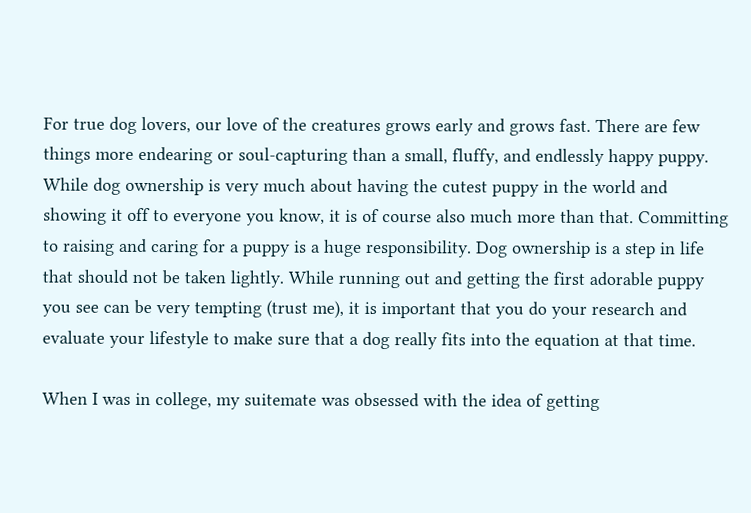For true dog lovers, our love of the creatures grows early and grows fast. There are few things more endearing or soul-capturing than a small, fluffy, and endlessly happy puppy. While dog ownership is very much about having the cutest puppy in the world and showing it off to everyone you know, it is of course also much more than that. Committing to raising and caring for a puppy is a huge responsibility. Dog ownership is a step in life that should not be taken lightly. While running out and getting the first adorable puppy you see can be very tempting (trust me), it is important that you do your research and evaluate your lifestyle to make sure that a dog really fits into the equation at that time.

When I was in college, my suitemate was obsessed with the idea of getting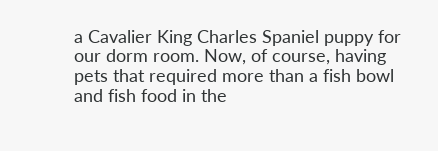a Cavalier King Charles Spaniel puppy for our dorm room. Now, of course, having pets that required more than a fish bowl and fish food in the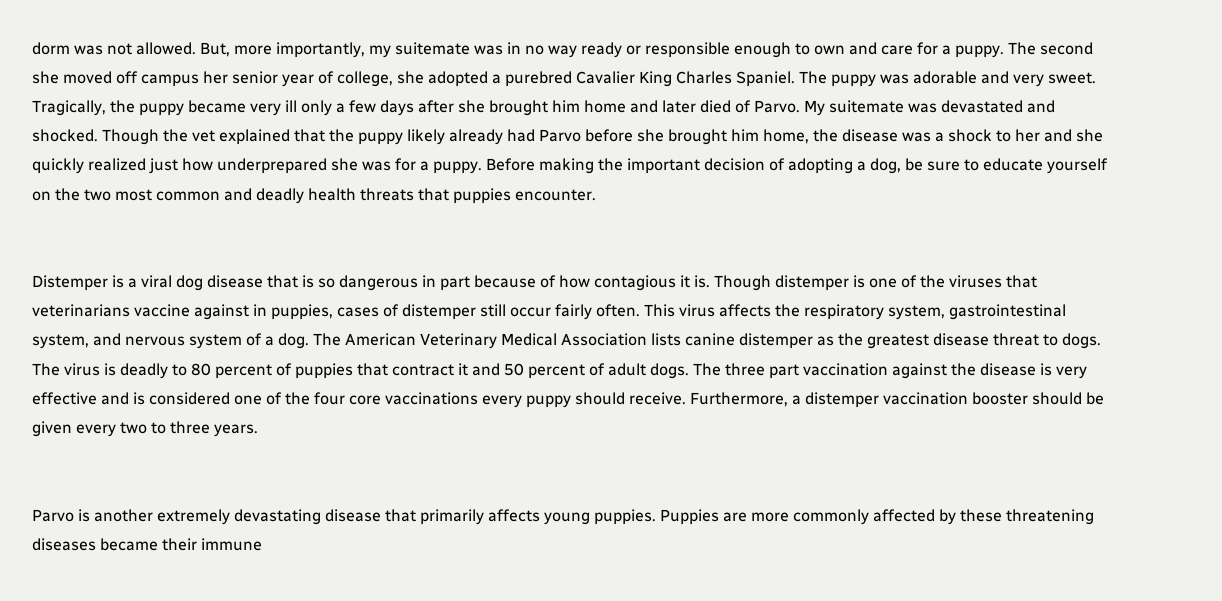dorm was not allowed. But, more importantly, my suitemate was in no way ready or responsible enough to own and care for a puppy. The second she moved off campus her senior year of college, she adopted a purebred Cavalier King Charles Spaniel. The puppy was adorable and very sweet. Tragically, the puppy became very ill only a few days after she brought him home and later died of Parvo. My suitemate was devastated and shocked. Though the vet explained that the puppy likely already had Parvo before she brought him home, the disease was a shock to her and she quickly realized just how underprepared she was for a puppy. Before making the important decision of adopting a dog, be sure to educate yourself on the two most common and deadly health threats that puppies encounter.


Distemper is a viral dog disease that is so dangerous in part because of how contagious it is. Though distemper is one of the viruses that veterinarians vaccine against in puppies, cases of distemper still occur fairly often. This virus affects the respiratory system, gastrointestinal system, and nervous system of a dog. The American Veterinary Medical Association lists canine distemper as the greatest disease threat to dogs. The virus is deadly to 80 percent of puppies that contract it and 50 percent of adult dogs. The three part vaccination against the disease is very effective and is considered one of the four core vaccinations every puppy should receive. Furthermore, a distemper vaccination booster should be given every two to three years.


Parvo is another extremely devastating disease that primarily affects young puppies. Puppies are more commonly affected by these threatening diseases became their immune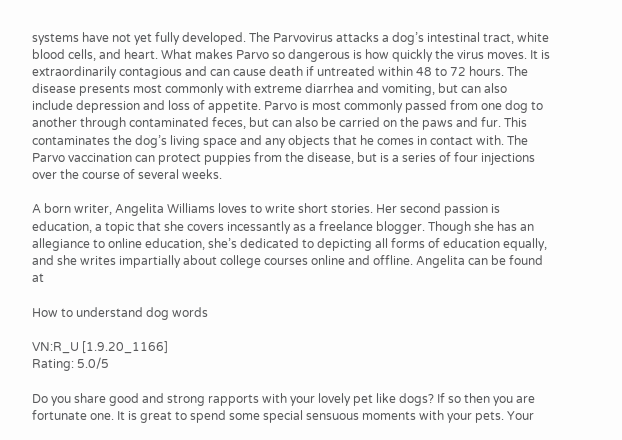systems have not yet fully developed. The Parvovirus attacks a dog’s intestinal tract, white blood cells, and heart. What makes Parvo so dangerous is how quickly the virus moves. It is extraordinarily contagious and can cause death if untreated within 48 to 72 hours. The disease presents most commonly with extreme diarrhea and vomiting, but can also include depression and loss of appetite. Parvo is most commonly passed from one dog to another through contaminated feces, but can also be carried on the paws and fur. This contaminates the dog’s living space and any objects that he comes in contact with. The Parvo vaccination can protect puppies from the disease, but is a series of four injections over the course of several weeks.

A born writer, Angelita Williams loves to write short stories. Her second passion is education, a topic that she covers incessantly as a freelance blogger. Though she has an allegiance to online education, she’s dedicated to depicting all forms of education equally, and she writes impartially about college courses online and offline. Angelita can be found at

How to understand dog words

VN:R_U [1.9.20_1166]
Rating: 5.0/5

Do you share good and strong rapports with your lovely pet like dogs? If so then you are fortunate one. It is great to spend some special sensuous moments with your pets. Your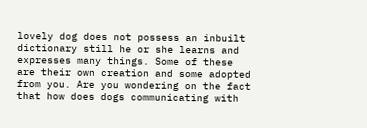lovely dog does not possess an inbuilt dictionary still he or she learns and expresses many things. Some of these are their own creation and some adopted from you. Are you wondering on the fact that how does dogs communicating with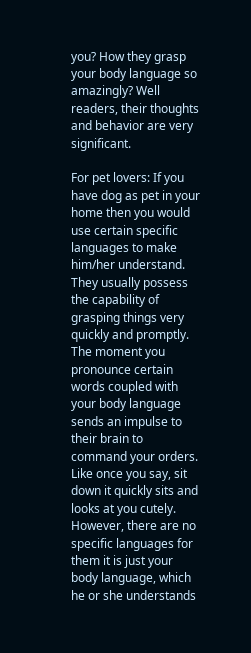you? How they grasp your body language so amazingly? Well readers, their thoughts and behavior are very significant.

For pet lovers: If you have dog as pet in your home then you would use certain specific languages to make him/her understand. They usually possess the capability of grasping things very quickly and promptly. The moment you pronounce certain words coupled with your body language sends an impulse to their brain to command your orders. Like once you say, sit down it quickly sits and looks at you cutely. However, there are no specific languages for them it is just your body language, which he or she understands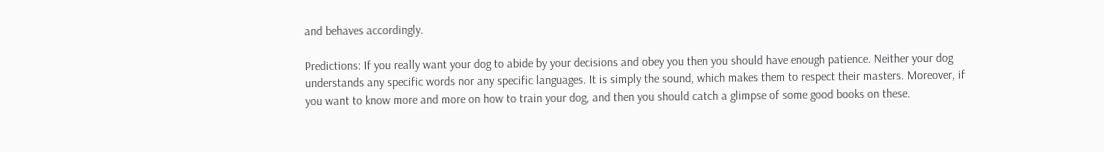and behaves accordingly.

Predictions: If you really want your dog to abide by your decisions and obey you then you should have enough patience. Neither your dog understands any specific words nor any specific languages. It is simply the sound, which makes them to respect their masters. Moreover, if you want to know more and more on how to train your dog, and then you should catch a glimpse of some good books on these.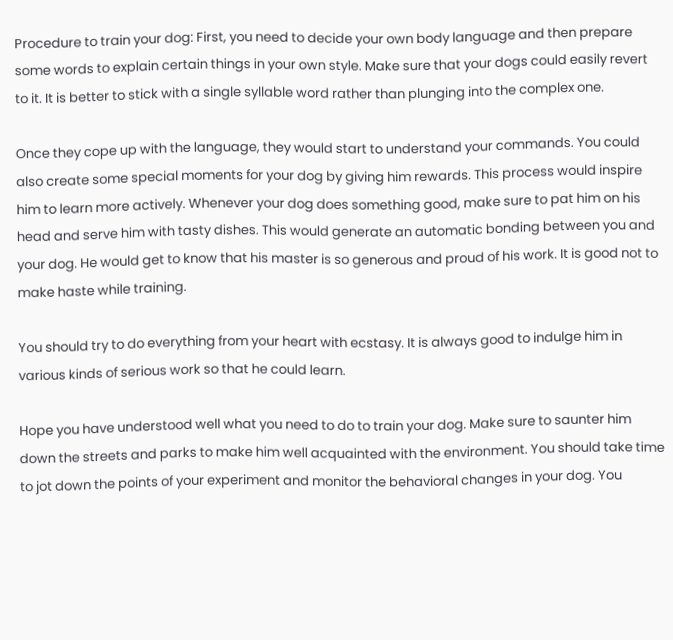Procedure to train your dog: First, you need to decide your own body language and then prepare some words to explain certain things in your own style. Make sure that your dogs could easily revert to it. It is better to stick with a single syllable word rather than plunging into the complex one.

Once they cope up with the language, they would start to understand your commands. You could also create some special moments for your dog by giving him rewards. This process would inspire him to learn more actively. Whenever your dog does something good, make sure to pat him on his head and serve him with tasty dishes. This would generate an automatic bonding between you and your dog. He would get to know that his master is so generous and proud of his work. It is good not to make haste while training.

You should try to do everything from your heart with ecstasy. It is always good to indulge him in various kinds of serious work so that he could learn.

Hope you have understood well what you need to do to train your dog. Make sure to saunter him down the streets and parks to make him well acquainted with the environment. You should take time to jot down the points of your experiment and monitor the behavioral changes in your dog. You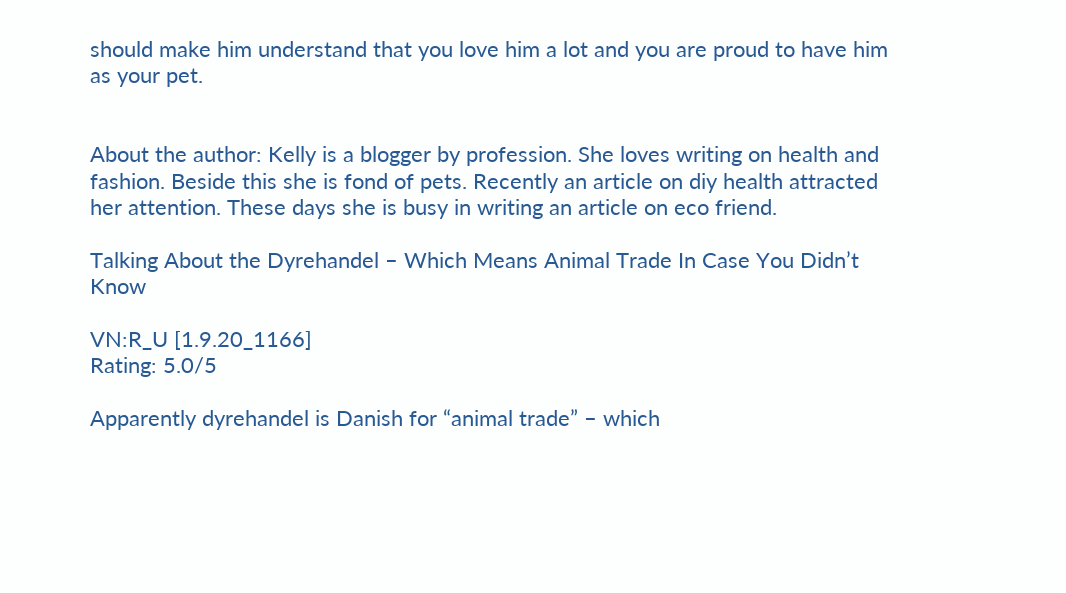should make him understand that you love him a lot and you are proud to have him as your pet.


About the author: Kelly is a blogger by profession. She loves writing on health and fashion. Beside this she is fond of pets. Recently an article on diy health attracted her attention. These days she is busy in writing an article on eco friend.

Talking About the Dyrehandel – Which Means Animal Trade In Case You Didn’t Know

VN:R_U [1.9.20_1166]
Rating: 5.0/5

Apparently dyrehandel is Danish for “animal trade” – which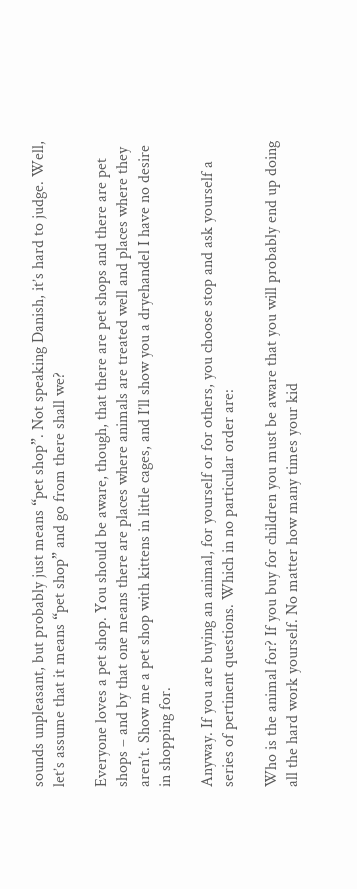sounds unpleasant, but probably just means “pet shop”. Not speaking Danish, it’s hard to judge. Well, let’s assume that it means “pet shop” and go from there shall we?

Everyone loves a pet shop. You should be aware, though, that there are pet shops and there are pet shops – and by that one means there are places where animals are treated well and places where they aren’t. Show me a pet shop with kittens in little cages, and I’ll show you a dryehandel I have no desire in shopping for.

Anyway. If you are buying an animal, for yourself or for others, you choose stop and ask yourself a series of pertinent questions. Which in no particular order are:

Who is the animal for? If you buy for children you must be aware that you will probably end up doing all the hard work yourself. No matter how many times your kid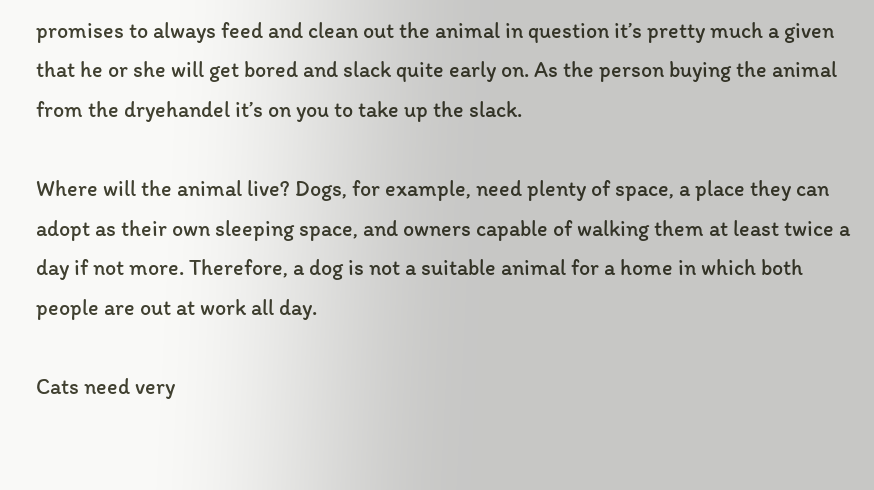promises to always feed and clean out the animal in question it’s pretty much a given that he or she will get bored and slack quite early on. As the person buying the animal from the dryehandel it’s on you to take up the slack.

Where will the animal live? Dogs, for example, need plenty of space, a place they can adopt as their own sleeping space, and owners capable of walking them at least twice a day if not more. Therefore, a dog is not a suitable animal for a home in which both people are out at work all day.

Cats need very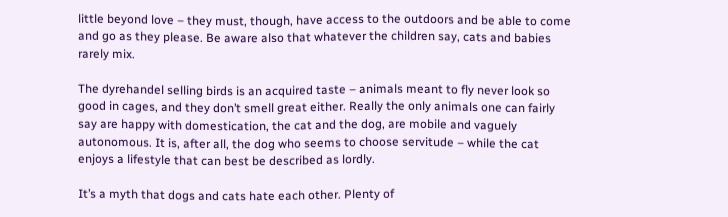little beyond love – they must, though, have access to the outdoors and be able to come and go as they please. Be aware also that whatever the children say, cats and babies rarely mix.

The dyrehandel selling birds is an acquired taste – animals meant to fly never look so good in cages, and they don’t smell great either. Really the only animals one can fairly say are happy with domestication, the cat and the dog, are mobile and vaguely autonomous. It is, after all, the dog who seems to choose servitude – while the cat enjoys a lifestyle that can best be described as lordly.

It’s a myth that dogs and cats hate each other. Plenty of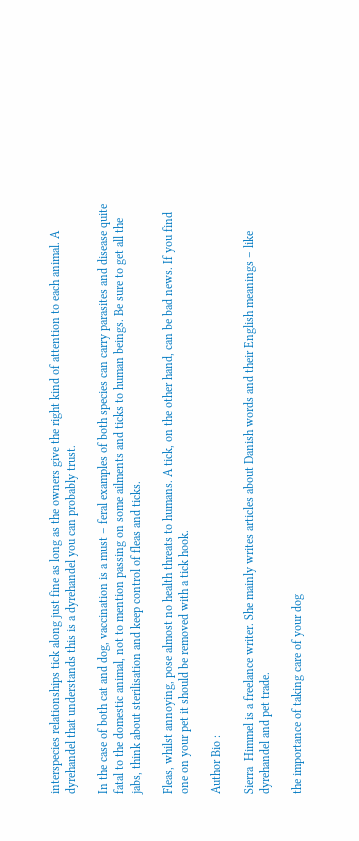interspecies relationships tick along just fine as long as the owners give the right kind of attention to each animal. A dyrehandel that understands this is a dyrehandel you can probably trust.

In the case of both cat and dog, vaccination is a must – feral examples of both species can carry parasites and disease quite fatal to the domestic animal, not to mention passing on some ailments and ticks to human beings. Be sure to get all the jabs, think about sterilisation and keep control of fleas and ticks.

Fleas, whilst annoying, pose almost no health threats to humans. A tick, on the other hand, can be bad news. If you find one on your pet it should be removed with a tick hook.

Author Bio :

Sierra  Himmel is a freelance writer. She mainly writes articles about Danish words and their English meanings – like dyrehandel and pet trade.

the importance of taking care of your dog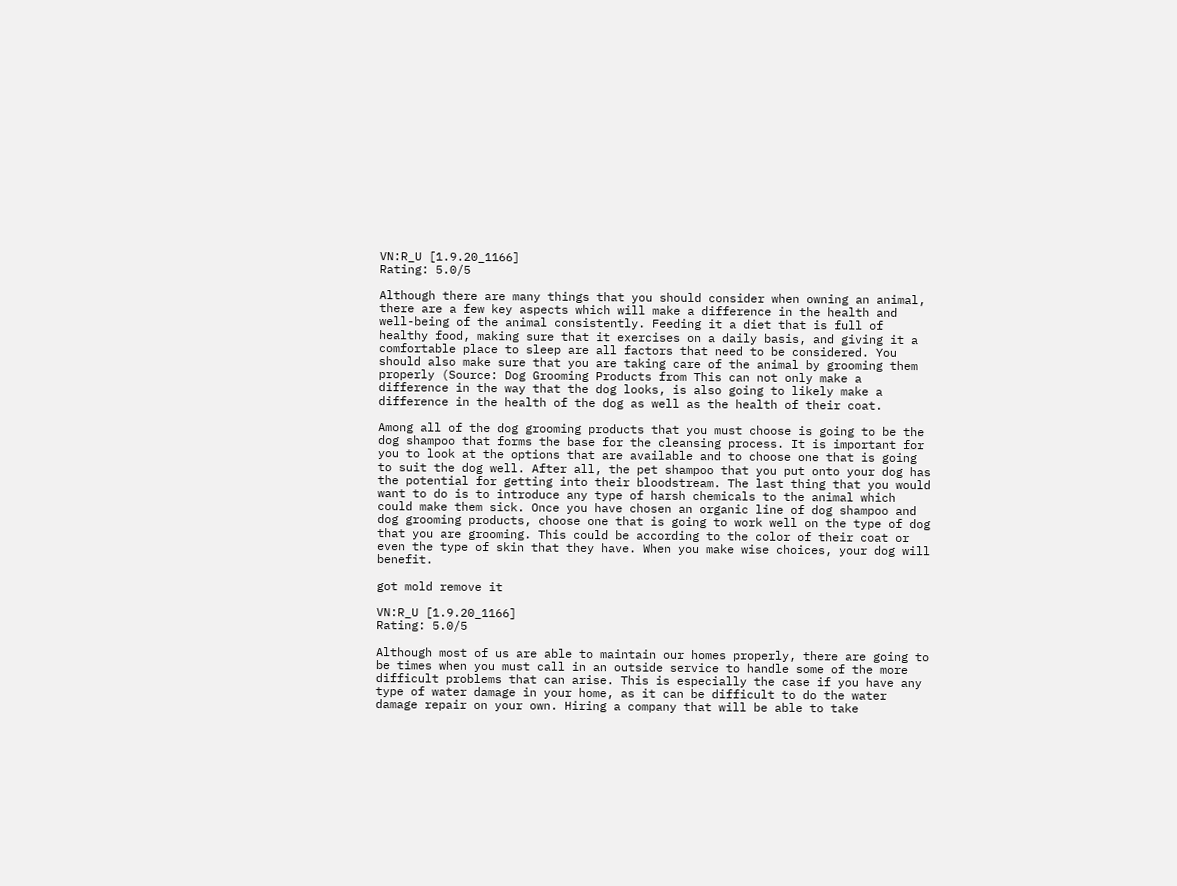VN:R_U [1.9.20_1166]
Rating: 5.0/5

Although there are many things that you should consider when owning an animal, there are a few key aspects which will make a difference in the health and well-being of the animal consistently. Feeding it a diet that is full of healthy food, making sure that it exercises on a daily basis, and giving it a comfortable place to sleep are all factors that need to be considered. You should also make sure that you are taking care of the animal by grooming them properly (Source: Dog Grooming Products from This can not only make a difference in the way that the dog looks, is also going to likely make a difference in the health of the dog as well as the health of their coat.

Among all of the dog grooming products that you must choose is going to be the dog shampoo that forms the base for the cleansing process. It is important for you to look at the options that are available and to choose one that is going to suit the dog well. After all, the pet shampoo that you put onto your dog has the potential for getting into their bloodstream. The last thing that you would want to do is to introduce any type of harsh chemicals to the animal which could make them sick. Once you have chosen an organic line of dog shampoo and dog grooming products, choose one that is going to work well on the type of dog that you are grooming. This could be according to the color of their coat or even the type of skin that they have. When you make wise choices, your dog will benefit.

got mold remove it

VN:R_U [1.9.20_1166]
Rating: 5.0/5

Although most of us are able to maintain our homes properly, there are going to be times when you must call in an outside service to handle some of the more difficult problems that can arise. This is especially the case if you have any type of water damage in your home, as it can be difficult to do the water damage repair on your own. Hiring a company that will be able to take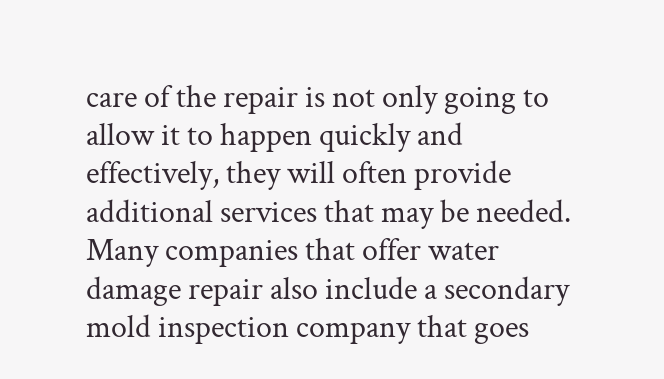care of the repair is not only going to allow it to happen quickly and effectively, they will often provide additional services that may be needed. Many companies that offer water damage repair also include a secondary mold inspection company that goes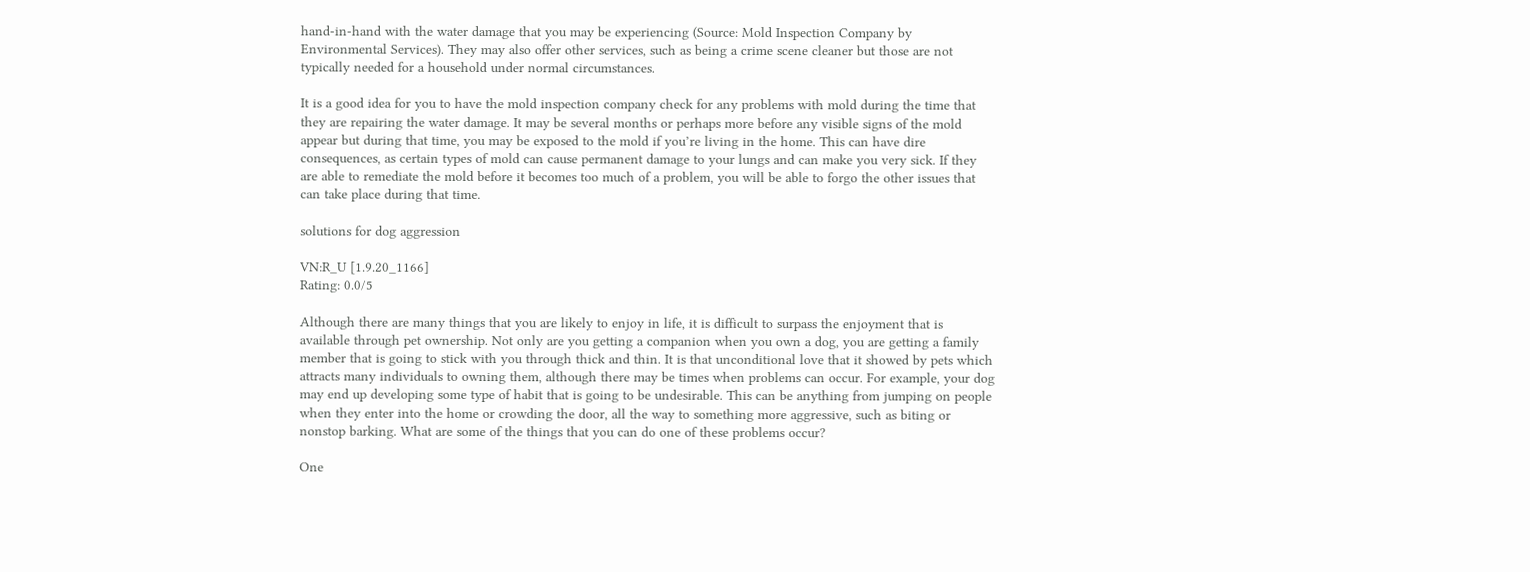hand-in-hand with the water damage that you may be experiencing (Source: Mold Inspection Company by Environmental Services). They may also offer other services, such as being a crime scene cleaner but those are not typically needed for a household under normal circumstances.

It is a good idea for you to have the mold inspection company check for any problems with mold during the time that they are repairing the water damage. It may be several months or perhaps more before any visible signs of the mold appear but during that time, you may be exposed to the mold if you’re living in the home. This can have dire consequences, as certain types of mold can cause permanent damage to your lungs and can make you very sick. If they are able to remediate the mold before it becomes too much of a problem, you will be able to forgo the other issues that can take place during that time.

solutions for dog aggression

VN:R_U [1.9.20_1166]
Rating: 0.0/5

Although there are many things that you are likely to enjoy in life, it is difficult to surpass the enjoyment that is available through pet ownership. Not only are you getting a companion when you own a dog, you are getting a family member that is going to stick with you through thick and thin. It is that unconditional love that it showed by pets which attracts many individuals to owning them, although there may be times when problems can occur. For example, your dog may end up developing some type of habit that is going to be undesirable. This can be anything from jumping on people when they enter into the home or crowding the door, all the way to something more aggressive, such as biting or nonstop barking. What are some of the things that you can do one of these problems occur?

One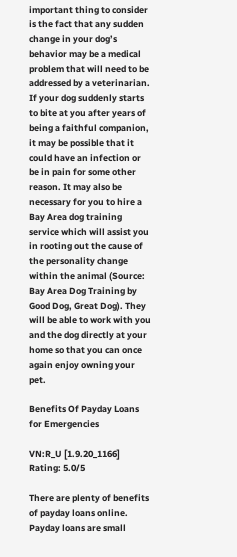important thing to consider is the fact that any sudden change in your dog’s behavior may be a medical problem that will need to be addressed by a veterinarian. If your dog suddenly starts to bite at you after years of being a faithful companion, it may be possible that it could have an infection or be in pain for some other reason. It may also be necessary for you to hire a Bay Area dog training service which will assist you in rooting out the cause of the personality change within the animal (Source: Bay Area Dog Training by Good Dog, Great Dog). They will be able to work with you and the dog directly at your home so that you can once again enjoy owning your pet.

Benefits Of Payday Loans for Emergencies

VN:R_U [1.9.20_1166]
Rating: 5.0/5

There are plenty of benefits of payday loans online. Payday loans are small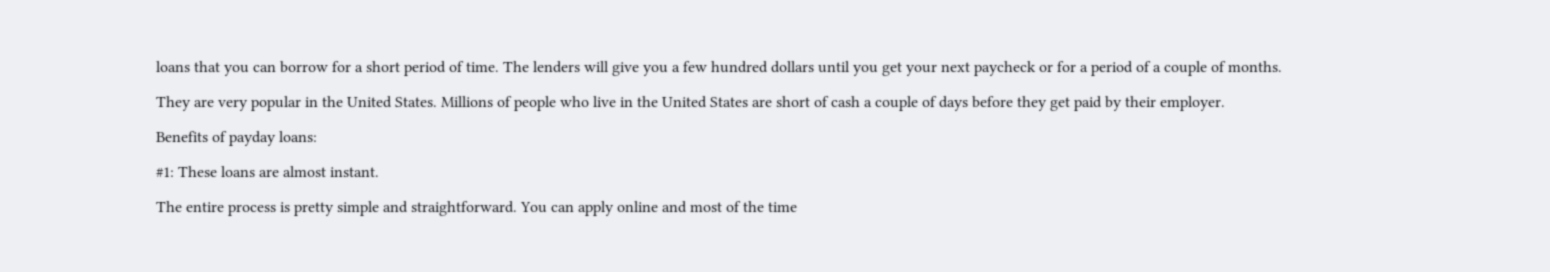loans that you can borrow for a short period of time. The lenders will give you a few hundred dollars until you get your next paycheck or for a period of a couple of months.

They are very popular in the United States. Millions of people who live in the United States are short of cash a couple of days before they get paid by their employer.

Benefits of payday loans:

#1: These loans are almost instant.

The entire process is pretty simple and straightforward. You can apply online and most of the time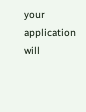your application will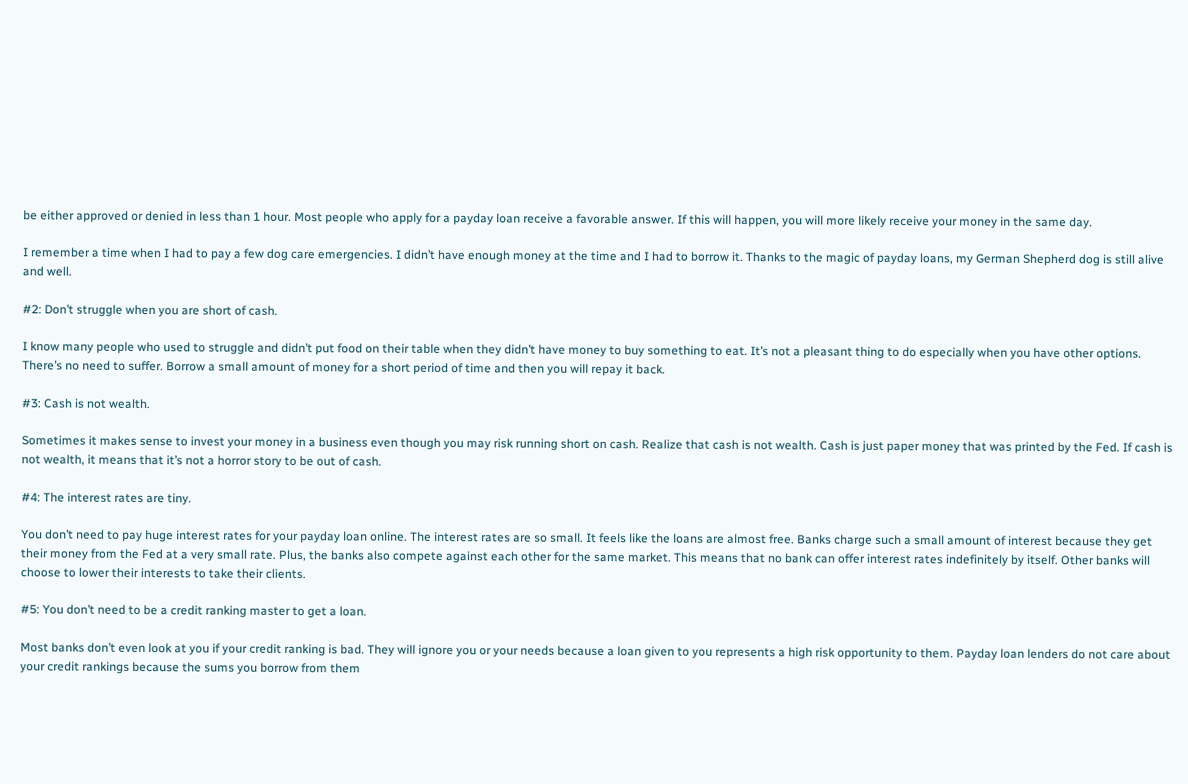be either approved or denied in less than 1 hour. Most people who apply for a payday loan receive a favorable answer. If this will happen, you will more likely receive your money in the same day.

I remember a time when I had to pay a few dog care emergencies. I didn’t have enough money at the time and I had to borrow it. Thanks to the magic of payday loans, my German Shepherd dog is still alive and well.

#2: Don’t struggle when you are short of cash.

I know many people who used to struggle and didn’t put food on their table when they didn’t have money to buy something to eat. It’s not a pleasant thing to do especially when you have other options. There’s no need to suffer. Borrow a small amount of money for a short period of time and then you will repay it back.

#3: Cash is not wealth.

Sometimes it makes sense to invest your money in a business even though you may risk running short on cash. Realize that cash is not wealth. Cash is just paper money that was printed by the Fed. If cash is not wealth, it means that it’s not a horror story to be out of cash.

#4: The interest rates are tiny.

You don’t need to pay huge interest rates for your payday loan online. The interest rates are so small. It feels like the loans are almost free. Banks charge such a small amount of interest because they get their money from the Fed at a very small rate. Plus, the banks also compete against each other for the same market. This means that no bank can offer interest rates indefinitely by itself. Other banks will choose to lower their interests to take their clients.

#5: You don’t need to be a credit ranking master to get a loan.

Most banks don’t even look at you if your credit ranking is bad. They will ignore you or your needs because a loan given to you represents a high risk opportunity to them. Payday loan lenders do not care about your credit rankings because the sums you borrow from them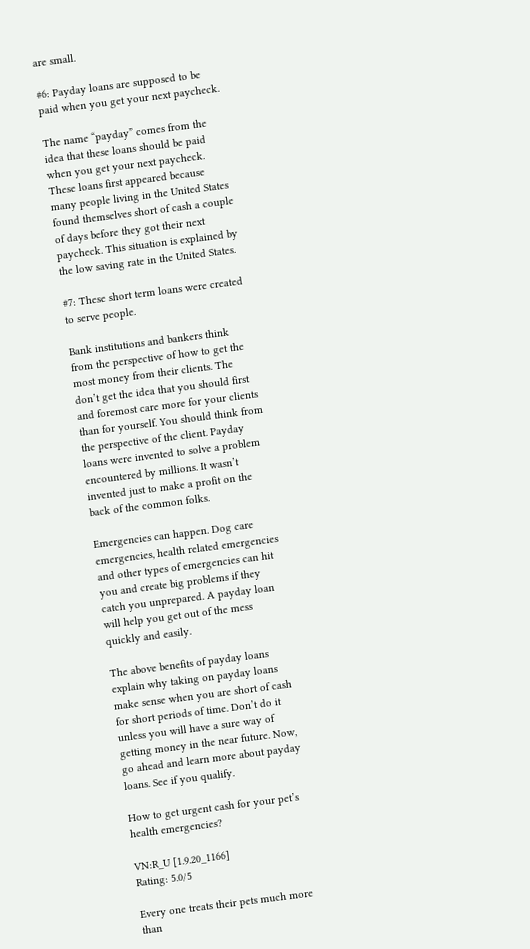are small.

#6: Payday loans are supposed to be paid when you get your next paycheck.

The name “payday” comes from the idea that these loans should be paid when you get your next paycheck. These loans first appeared because many people living in the United States found themselves short of cash a couple of days before they got their next paycheck. This situation is explained by the low saving rate in the United States.

#7: These short term loans were created to serve people.

Bank institutions and bankers think from the perspective of how to get the most money from their clients. The don’t get the idea that you should first and foremost care more for your clients than for yourself. You should think from the perspective of the client. Payday loans were invented to solve a problem encountered by millions. It wasn’t invented just to make a profit on the back of the common folks.

Emergencies can happen. Dog care emergencies, health related emergencies and other types of emergencies can hit you and create big problems if they catch you unprepared. A payday loan will help you get out of the mess quickly and easily.

The above benefits of payday loans explain why taking on payday loans make sense when you are short of cash for short periods of time. Don’t do it unless you will have a sure way of getting money in the near future. Now, go ahead and learn more about payday loans. See if you qualify.

How to get urgent cash for your pet’s health emergencies?

VN:R_U [1.9.20_1166]
Rating: 5.0/5

Every one treats their pets much more than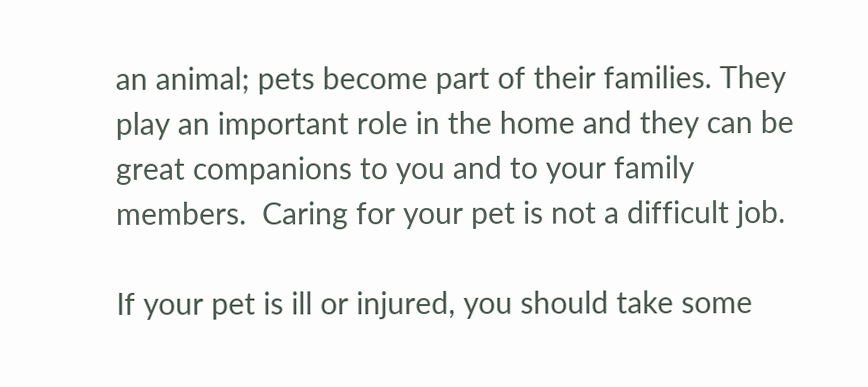an animal; pets become part of their families. They play an important role in the home and they can be great companions to you and to your family members.  Caring for your pet is not a difficult job.

If your pet is ill or injured, you should take some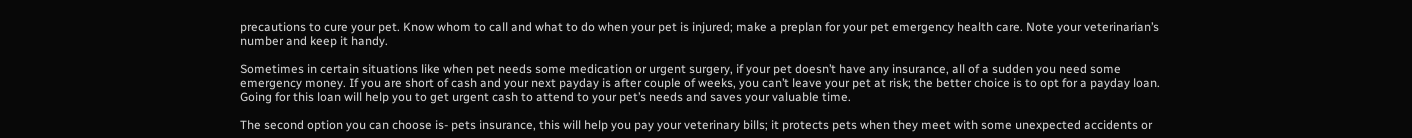precautions to cure your pet. Know whom to call and what to do when your pet is injured; make a preplan for your pet emergency health care. Note your veterinarian’s number and keep it handy.

Sometimes in certain situations like when pet needs some medication or urgent surgery, if your pet doesn’t have any insurance, all of a sudden you need some emergency money. If you are short of cash and your next payday is after couple of weeks, you can’t leave your pet at risk; the better choice is to opt for a payday loan. Going for this loan will help you to get urgent cash to attend to your pet’s needs and saves your valuable time.

The second option you can choose is- pets insurance, this will help you pay your veterinary bills; it protects pets when they meet with some unexpected accidents or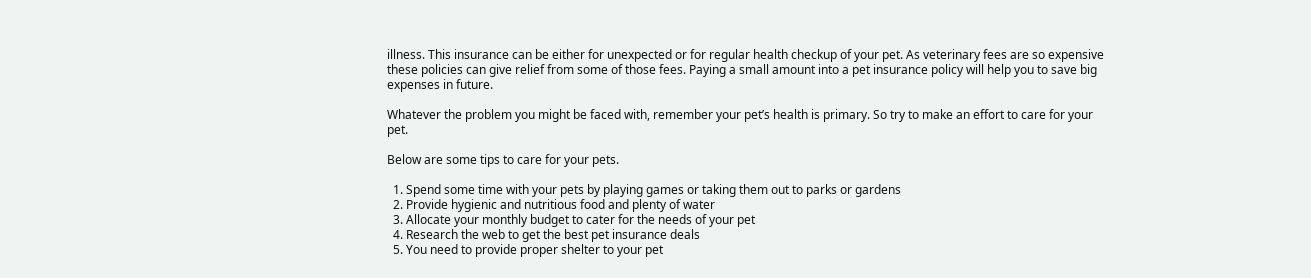illness. This insurance can be either for unexpected or for regular health checkup of your pet. As veterinary fees are so expensive these policies can give relief from some of those fees. Paying a small amount into a pet insurance policy will help you to save big expenses in future.

Whatever the problem you might be faced with, remember your pet’s health is primary. So try to make an effort to care for your pet.

Below are some tips to care for your pets.

  1. Spend some time with your pets by playing games or taking them out to parks or gardens
  2. Provide hygienic and nutritious food and plenty of water
  3. Allocate your monthly budget to cater for the needs of your pet
  4. Research the web to get the best pet insurance deals
  5. You need to provide proper shelter to your pet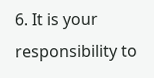6. It is your responsibility to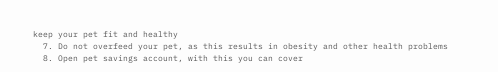keep your pet fit and healthy
  7. Do not overfeed your pet, as this results in obesity and other health problems
  8. Open pet savings account, with this you can cover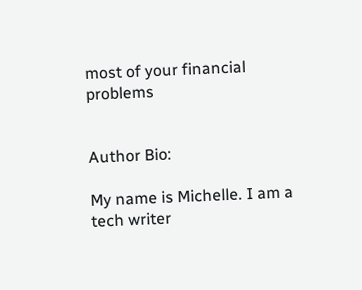most of your financial problems


Author Bio:

My name is Michelle. I am a tech writer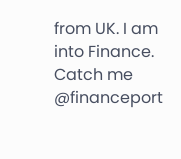from UK. I am into Finance. Catch me @financeport